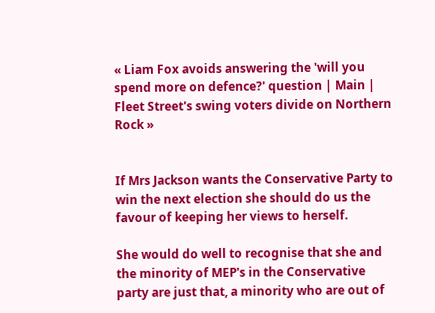« Liam Fox avoids answering the 'will you spend more on defence?' question | Main | Fleet Street's swing voters divide on Northern Rock »


If Mrs Jackson wants the Conservative Party to win the next election she should do us the favour of keeping her views to herself.

She would do well to recognise that she and the minority of MEP's in the Conservative party are just that, a minority who are out of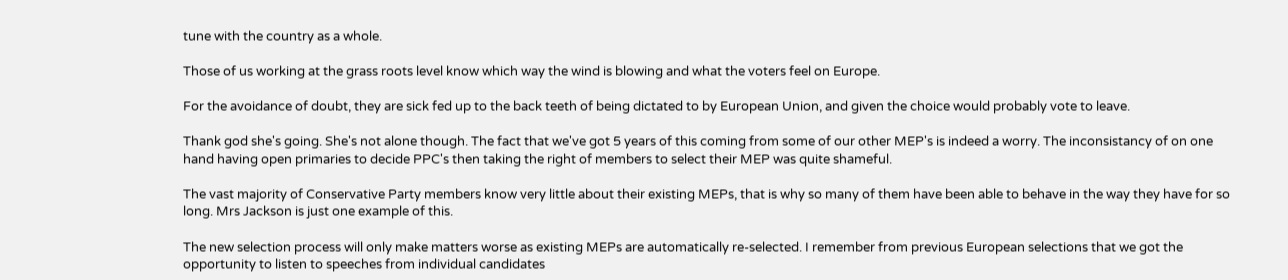tune with the country as a whole.

Those of us working at the grass roots level know which way the wind is blowing and what the voters feel on Europe.

For the avoidance of doubt, they are sick fed up to the back teeth of being dictated to by European Union, and given the choice would probably vote to leave.

Thank god she's going. She's not alone though. The fact that we've got 5 years of this coming from some of our other MEP's is indeed a worry. The inconsistancy of on one hand having open primaries to decide PPC's then taking the right of members to select their MEP was quite shameful.

The vast majority of Conservative Party members know very little about their existing MEPs, that is why so many of them have been able to behave in the way they have for so long. Mrs Jackson is just one example of this.

The new selection process will only make matters worse as existing MEPs are automatically re-selected. I remember from previous European selections that we got the opportunity to listen to speeches from individual candidates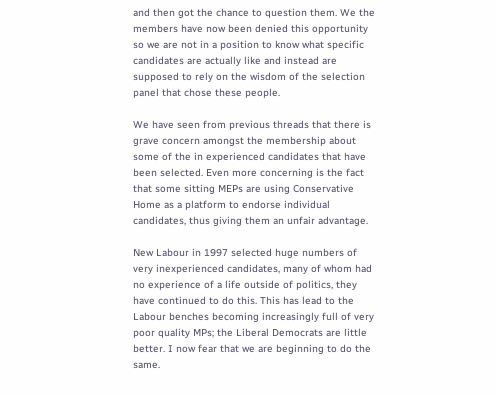and then got the chance to question them. We the members have now been denied this opportunity so we are not in a position to know what specific candidates are actually like and instead are supposed to rely on the wisdom of the selection panel that chose these people.

We have seen from previous threads that there is grave concern amongst the membership about some of the in experienced candidates that have been selected. Even more concerning is the fact that some sitting MEPs are using Conservative Home as a platform to endorse individual candidates, thus giving them an unfair advantage.

New Labour in 1997 selected huge numbers of very inexperienced candidates, many of whom had no experience of a life outside of politics, they have continued to do this. This has lead to the Labour benches becoming increasingly full of very poor quality MPs; the Liberal Democrats are little better. I now fear that we are beginning to do the same.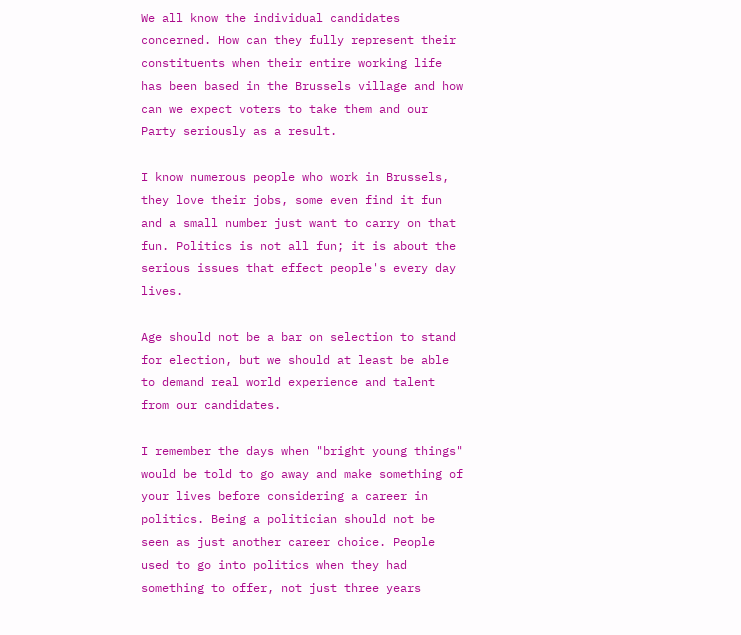We all know the individual candidates concerned. How can they fully represent their constituents when their entire working life has been based in the Brussels village and how can we expect voters to take them and our Party seriously as a result.

I know numerous people who work in Brussels, they love their jobs, some even find it fun and a small number just want to carry on that fun. Politics is not all fun; it is about the serious issues that effect people's every day lives.

Age should not be a bar on selection to stand for election, but we should at least be able to demand real world experience and talent from our candidates.

I remember the days when "bright young things" would be told to go away and make something of your lives before considering a career in politics. Being a politician should not be seen as just another career choice. People used to go into politics when they had something to offer, not just three years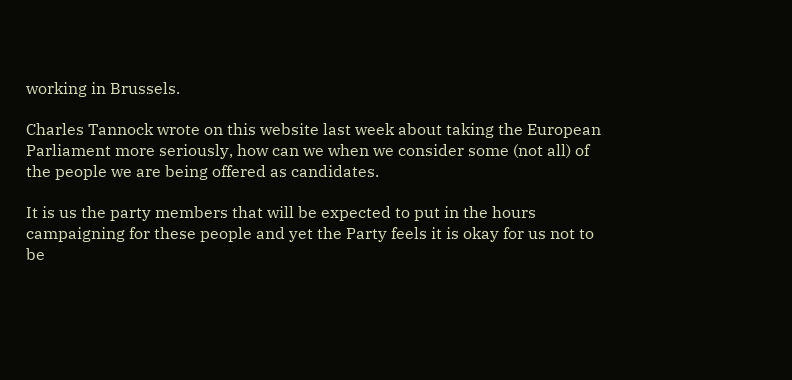working in Brussels.

Charles Tannock wrote on this website last week about taking the European Parliament more seriously, how can we when we consider some (not all) of the people we are being offered as candidates.

It is us the party members that will be expected to put in the hours campaigning for these people and yet the Party feels it is okay for us not to be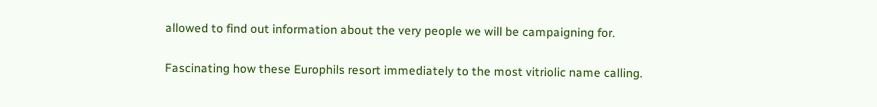allowed to find out information about the very people we will be campaigning for.

Fascinating how these Europhils resort immediately to the most vitriolic name calling.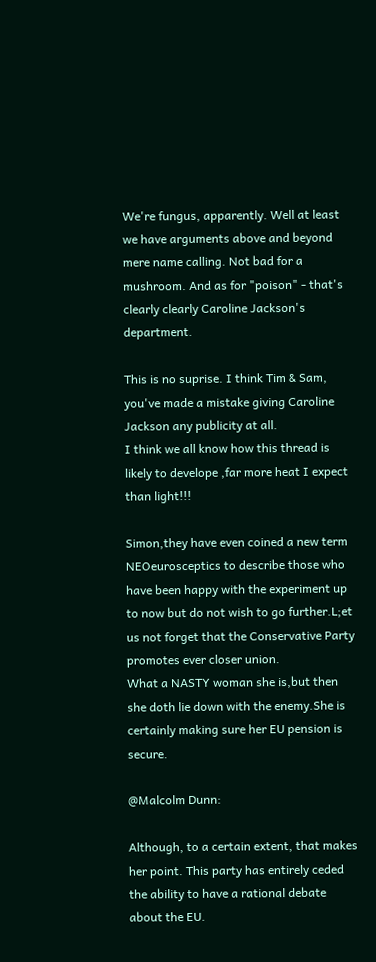We're fungus, apparently. Well at least we have arguments above and beyond mere name calling. Not bad for a mushroom. And as for "poison" - that's clearly clearly Caroline Jackson's department.

This is no suprise. I think Tim & Sam, you've made a mistake giving Caroline Jackson any publicity at all.
I think we all know how this thread is likely to develope ,far more heat I expect than light!!!

Simon,they have even coined a new term NEOeurosceptics to describe those who have been happy with the experiment up to now but do not wish to go further.L;et us not forget that the Conservative Party promotes ever closer union.
What a NASTY woman she is,but then she doth lie down with the enemy.She is certainly making sure her EU pension is secure.

@Malcolm Dunn:

Although, to a certain extent, that makes her point. This party has entirely ceded the ability to have a rational debate about the EU.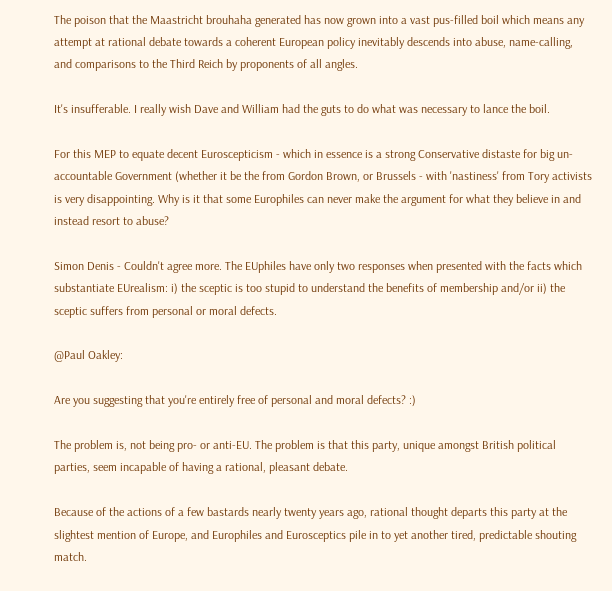The poison that the Maastricht brouhaha generated has now grown into a vast pus-filled boil which means any attempt at rational debate towards a coherent European policy inevitably descends into abuse, name-calling, and comparisons to the Third Reich by proponents of all angles.

It's insufferable. I really wish Dave and William had the guts to do what was necessary to lance the boil.

For this MEP to equate decent Euroscepticism - which in essence is a strong Conservative distaste for big un-accountable Government (whether it be the from Gordon Brown, or Brussels - with 'nastiness' from Tory activists is very disappointing. Why is it that some Europhiles can never make the argument for what they believe in and instead resort to abuse?

Simon Denis - Couldn't agree more. The EUphiles have only two responses when presented with the facts which substantiate EUrealism: i) the sceptic is too stupid to understand the benefits of membership and/or ii) the sceptic suffers from personal or moral defects.

@Paul Oakley:

Are you suggesting that you're entirely free of personal and moral defects? :)

The problem is, not being pro- or anti-EU. The problem is that this party, unique amongst British political parties, seem incapable of having a rational, pleasant debate.

Because of the actions of a few bastards nearly twenty years ago, rational thought departs this party at the slightest mention of Europe, and Europhiles and Eurosceptics pile in to yet another tired, predictable shouting match.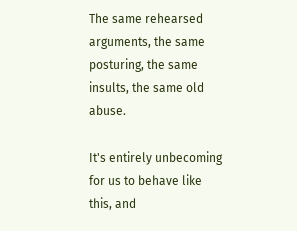The same rehearsed arguments, the same posturing, the same insults, the same old abuse.

It's entirely unbecoming for us to behave like this, and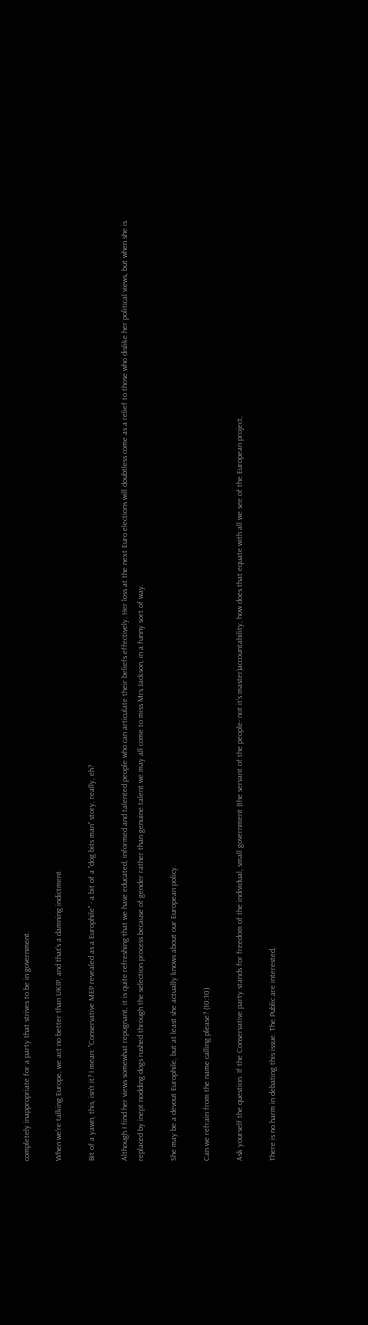completely inappropriate for a party that strives to be in government.

When we're talking Europe, we act no better than UKIP, and that's a damning indictment.

Bit of a yawn, this, isn't it? I mean: "Conservative MEP revealed as a Europhile" - a bit of a "dog bits man" story, really, eh?

Although I find her views somewhat repugnant, it is quite refreshing that we have educated, informed and talented people who can articulate their beliefs effectively. Her loss at the next Euro elections will doubtless come as a relief to those who dislike her political views, but when she is replaced by inept nodding dogs rushed through the selection process because of gender rather than genuine talent we may all come to miss Mrs Jackson, in a funny sort of way.

She may be a devout Europhile, but at least she actually knows about our European policy.

Can we refrain from the name calling please? (10:10)

Ask yourself the question. If the Conservative party stands for freedom of the individual, small government (the servant of the people- not it's master)accountability, how does that equate with all we see of the European project,

There is no harm in debating this issue. The Public are interested,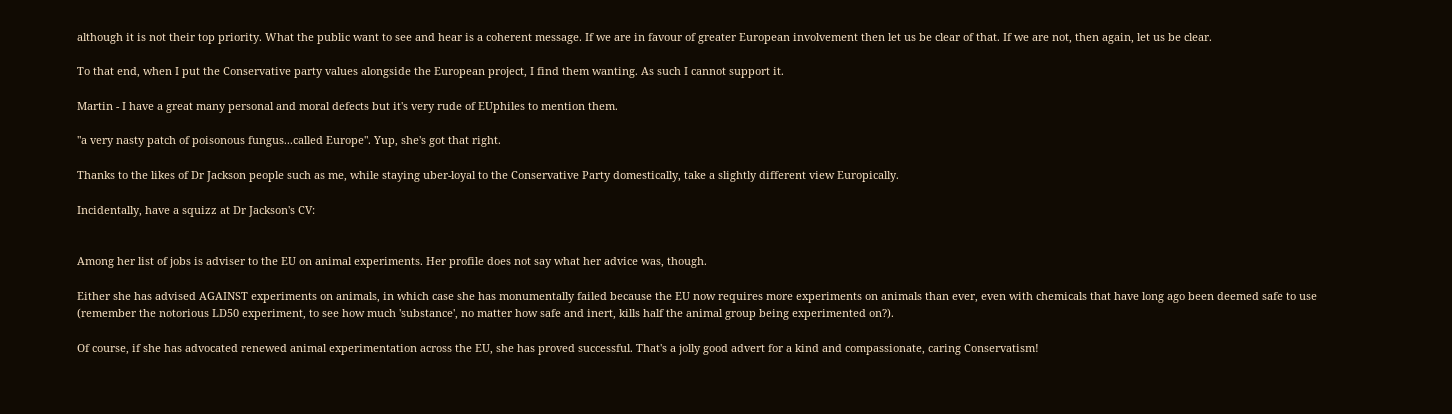although it is not their top priority. What the public want to see and hear is a coherent message. If we are in favour of greater European involvement then let us be clear of that. If we are not, then again, let us be clear.

To that end, when I put the Conservative party values alongside the European project, I find them wanting. As such I cannot support it.

Martin - I have a great many personal and moral defects but it's very rude of EUphiles to mention them.

"a very nasty patch of poisonous fungus...called Europe". Yup, she's got that right.

Thanks to the likes of Dr Jackson people such as me, while staying uber-loyal to the Conservative Party domestically, take a slightly different view Europically.

Incidentally, have a squizz at Dr Jackson's CV:


Among her list of jobs is adviser to the EU on animal experiments. Her profile does not say what her advice was, though.

Either she has advised AGAINST experiments on animals, in which case she has monumentally failed because the EU now requires more experiments on animals than ever, even with chemicals that have long ago been deemed safe to use (remember the notorious LD50 experiment, to see how much 'substance', no matter how safe and inert, kills half the animal group being experimented on?).

Of course, if she has advocated renewed animal experimentation across the EU, she has proved successful. That's a jolly good advert for a kind and compassionate, caring Conservatism!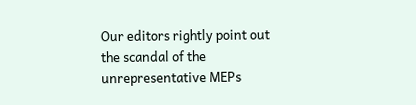Our editors rightly point out the scandal of the unrepresentative MEPs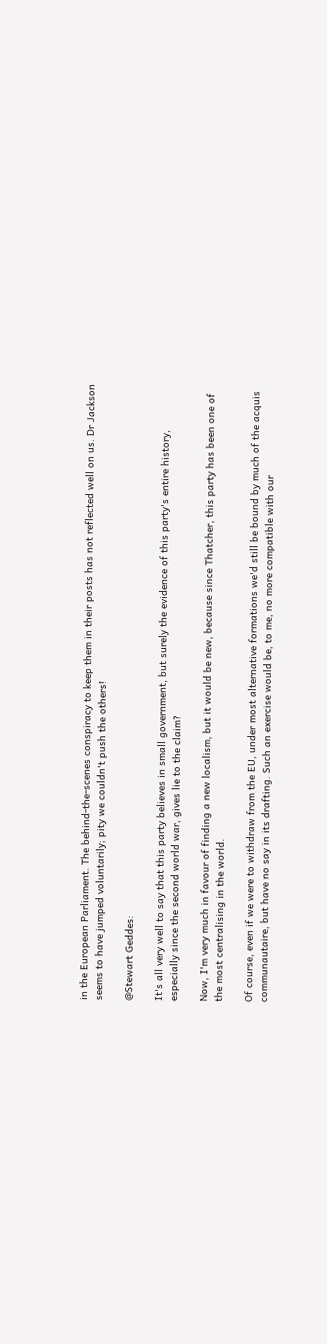in the European Parliament. The behind-the-scenes conspiracy to keep them in their posts has not reflected well on us. Dr Jackson seems to have jumped voluntarily; pity we couldn't push the others!

@Stewart Geddes:

It's all very well to say that this party believes in small government, but surely the evidence of this party's entire history, especially since the second world war, gives lie to the claim?

Now, I'm very much in favour of finding a new localism, but it would be new, because since Thatcher, this party has been one of the most centralising in the world.

Of course, even if we were to withdraw from the EU, under most alternative formations we'd still be bound by much of the acquis communautaire, but have no say in its drafting. Such an exercise would be, to me, no more compatible with our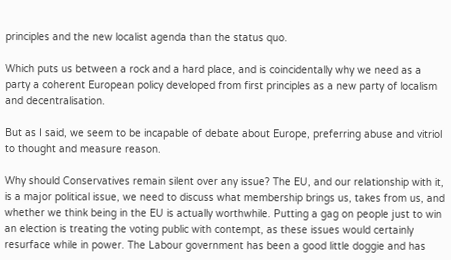principles and the new localist agenda than the status quo.

Which puts us between a rock and a hard place, and is coincidentally why we need as a party a coherent European policy developed from first principles as a new party of localism and decentralisation.

But as I said, we seem to be incapable of debate about Europe, preferring abuse and vitriol to thought and measure reason.

Why should Conservatives remain silent over any issue? The EU, and our relationship with it, is a major political issue, we need to discuss what membership brings us, takes from us, and whether we think being in the EU is actually worthwhile. Putting a gag on people just to win an election is treating the voting public with contempt, as these issues would certainly resurface while in power. The Labour government has been a good little doggie and has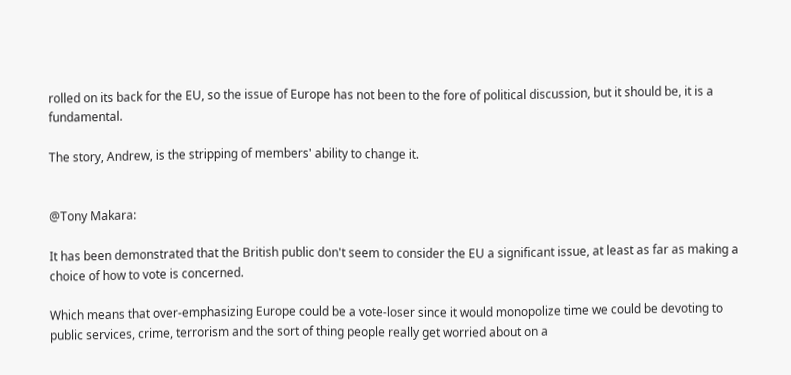rolled on its back for the EU, so the issue of Europe has not been to the fore of political discussion, but it should be, it is a fundamental.

The story, Andrew, is the stripping of members' ability to change it.


@Tony Makara:

It has been demonstrated that the British public don't seem to consider the EU a significant issue, at least as far as making a choice of how to vote is concerned.

Which means that over-emphasizing Europe could be a vote-loser since it would monopolize time we could be devoting to public services, crime, terrorism and the sort of thing people really get worried about on a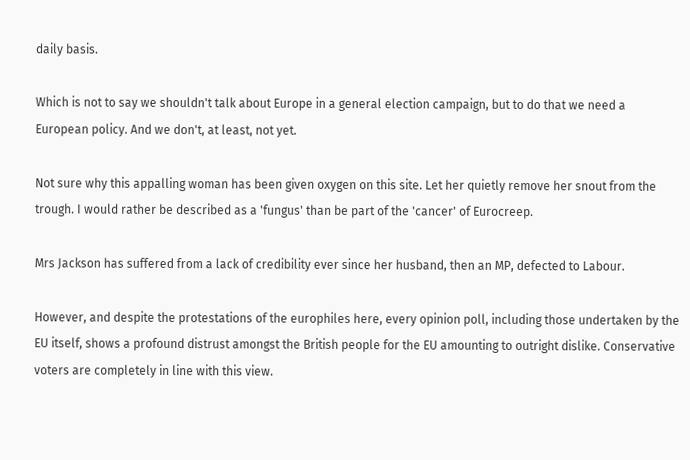daily basis.

Which is not to say we shouldn't talk about Europe in a general election campaign, but to do that we need a European policy. And we don't, at least, not yet.

Not sure why this appalling woman has been given oxygen on this site. Let her quietly remove her snout from the trough. I would rather be described as a 'fungus' than be part of the 'cancer' of Eurocreep.

Mrs Jackson has suffered from a lack of credibility ever since her husband, then an MP, defected to Labour.

However, and despite the protestations of the europhiles here, every opinion poll, including those undertaken by the EU itself, shows a profound distrust amongst the British people for the EU amounting to outright dislike. Conservative voters are completely in line with this view.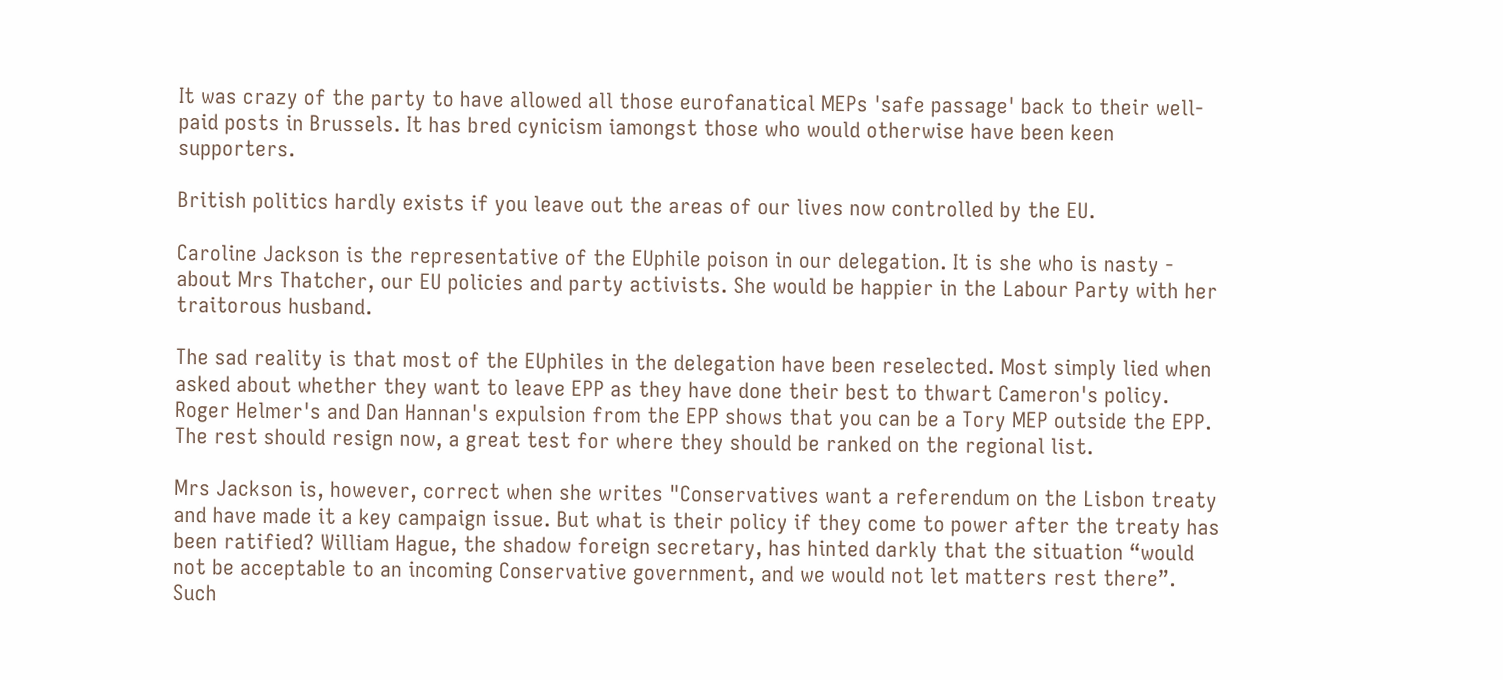It was crazy of the party to have allowed all those eurofanatical MEPs 'safe passage' back to their well-paid posts in Brussels. It has bred cynicism iamongst those who would otherwise have been keen supporters.

British politics hardly exists if you leave out the areas of our lives now controlled by the EU.

Caroline Jackson is the representative of the EUphile poison in our delegation. It is she who is nasty - about Mrs Thatcher, our EU policies and party activists. She would be happier in the Labour Party with her traitorous husband.

The sad reality is that most of the EUphiles in the delegation have been reselected. Most simply lied when asked about whether they want to leave EPP as they have done their best to thwart Cameron's policy. Roger Helmer's and Dan Hannan's expulsion from the EPP shows that you can be a Tory MEP outside the EPP. The rest should resign now, a great test for where they should be ranked on the regional list.

Mrs Jackson is, however, correct when she writes "Conservatives want a referendum on the Lisbon treaty and have made it a key campaign issue. But what is their policy if they come to power after the treaty has been ratified? William Hague, the shadow foreign secretary, has hinted darkly that the situation “would not be acceptable to an incoming Conservative government, and we would not let matters rest there”. Such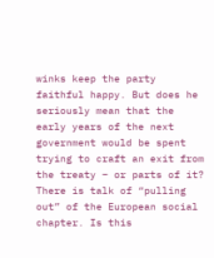winks keep the party faithful happy. But does he seriously mean that the early years of the next government would be spent trying to craft an exit from the treaty – or parts of it? There is talk of “pulling out” of the European social chapter. Is this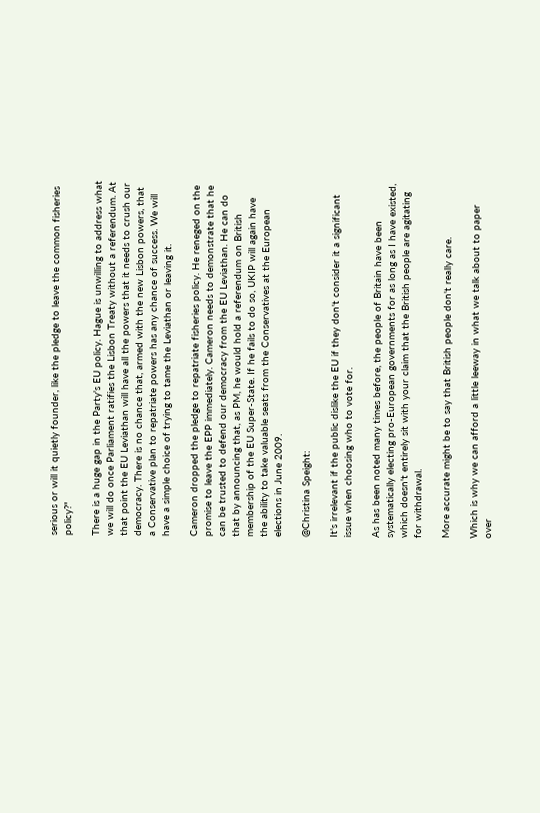serious or will it quietly founder, like the pledge to leave the common fisheries policy?"

There is a huge gap in the Party's EU policy. Hague is unwilling to address what we will do once Parliament ratifies the Lisbon Treaty without a referendum. At that point the EU Leviathan will have all the powers that it needs to crush our democracy. There is no chance that, armed with the new Lisbon powers, that a Conservative plan to repatriate powers has any chance of success. We will have a simple choice of trying to tame the Leviathan or leaving it.

Cameron dropped the pledge to repatriate fisheries policy. He reneged on the promise to leave the EPP immediately. Cameron needs to demonstrate that he can be trusted to defend our democracy from the EU Leviathan. He can do that by announcing that, as PM, he would hold a referendum on British membership of the EU Super-State. If he fails to do so, UKIP will again have the ability to take valuable seats from the Conservatives at the European elections in June 2009.

@Christina Speight:

It's irrelevant if the public dislike the EU if they don't consider it a significant issue when choosing who to vote for.

As has been noted many times before, the people of Britain have been systematically electing pro-European governments for as long as I have existed, which doesn't entirely sit with your claim that the British people are agitating for withdrawal.

More accurate might be to say that British people don't really care.

Which is why we can afford a little leeway in what we talk about to paper over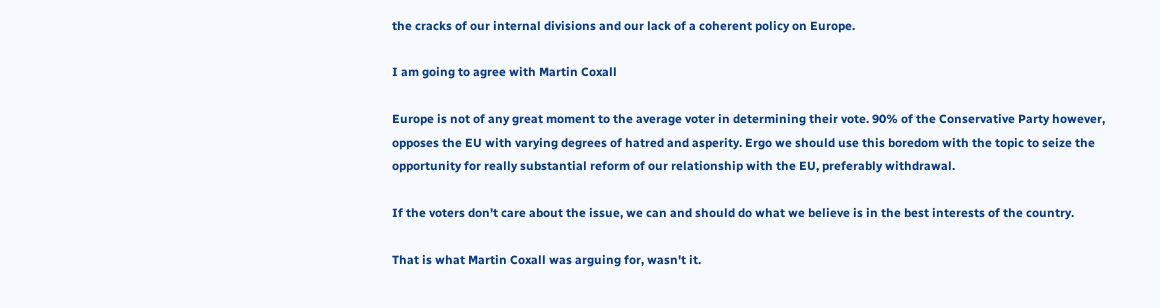the cracks of our internal divisions and our lack of a coherent policy on Europe.

I am going to agree with Martin Coxall

Europe is not of any great moment to the average voter in determining their vote. 90% of the Conservative Party however, opposes the EU with varying degrees of hatred and asperity. Ergo we should use this boredom with the topic to seize the opportunity for really substantial reform of our relationship with the EU, preferably withdrawal.

If the voters don't care about the issue, we can and should do what we believe is in the best interests of the country.

That is what Martin Coxall was arguing for, wasn't it.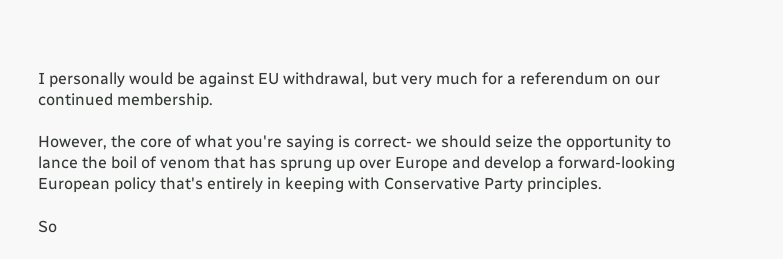I personally would be against EU withdrawal, but very much for a referendum on our continued membership.

However, the core of what you're saying is correct- we should seize the opportunity to lance the boil of venom that has sprung up over Europe and develop a forward-looking European policy that's entirely in keeping with Conservative Party principles.

So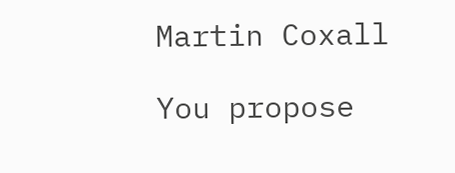Martin Coxall

You propose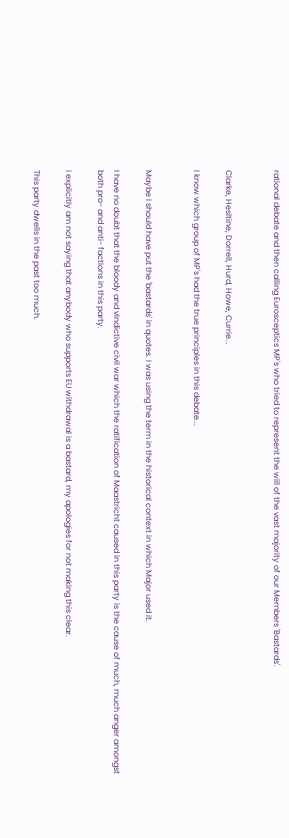rational debate and then calling Eurosceptics MP's who tried to represent the will of the vast majority of our Members 'Bastards'.


Clarke, Hesltine, Dorrell, Hurd, Howe, Currie...

I know which group of MP's had the true principles in this debate...


Maybe I should have put the 'bastards' in quotes. I was using the term in the historical context in which Major used it.

I have no doubt that the bloody and vindictive civil war which the ratification of Maastricht caused in this party is the cause of much, much anger amongst both pro- and anti- factions in this party.

I explicitly am not saying that anybody who supports EU withdrawal is a bastard, my apologies for not making this clear.

This party dwells in the past too much.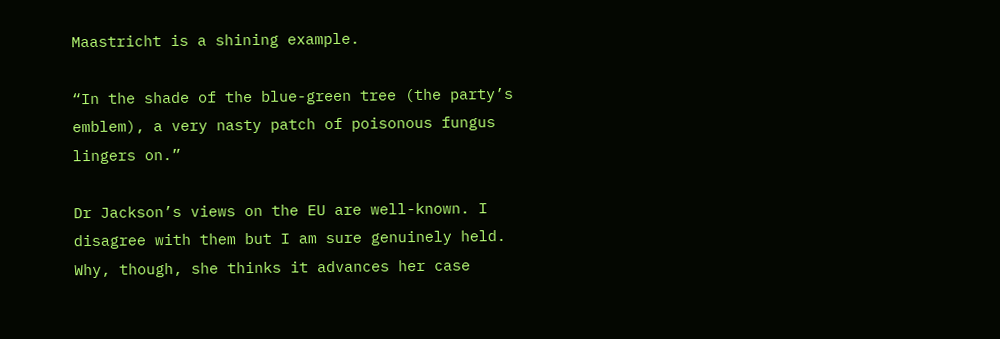Maastricht is a shining example.

“In the shade of the blue-green tree (the party’s emblem), a very nasty patch of poisonous fungus lingers on.”

Dr Jackson’s views on the EU are well-known. I disagree with them but I am sure genuinely held. Why, though, she thinks it advances her case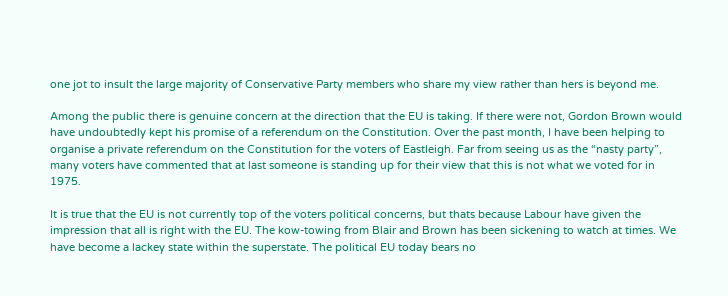one jot to insult the large majority of Conservative Party members who share my view rather than hers is beyond me.

Among the public there is genuine concern at the direction that the EU is taking. If there were not, Gordon Brown would have undoubtedly kept his promise of a referendum on the Constitution. Over the past month, I have been helping to organise a private referendum on the Constitution for the voters of Eastleigh. Far from seeing us as the “nasty party”, many voters have commented that at last someone is standing up for their view that this is not what we voted for in 1975.

It is true that the EU is not currently top of the voters political concerns, but thats because Labour have given the impression that all is right with the EU. The kow-towing from Blair and Brown has been sickening to watch at times. We have become a lackey state within the superstate. The political EU today bears no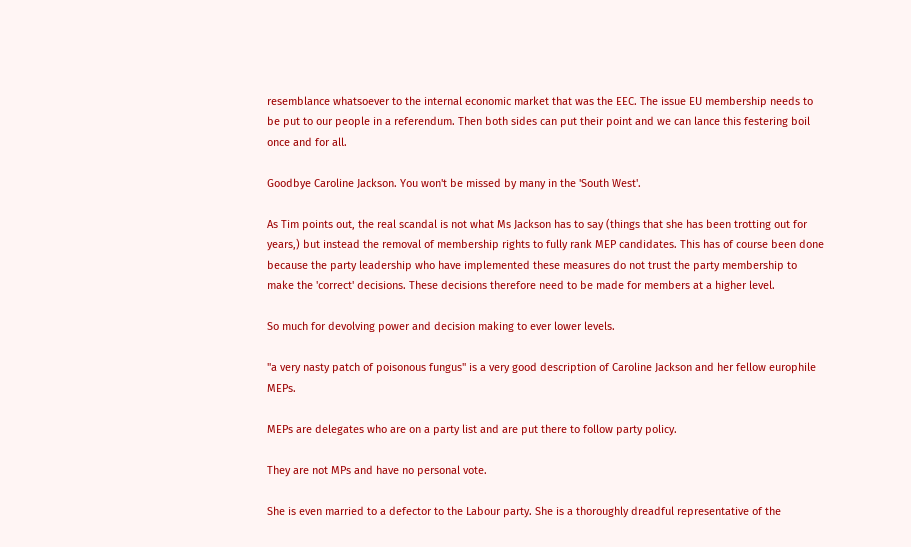resemblance whatsoever to the internal economic market that was the EEC. The issue EU membership needs to be put to our people in a referendum. Then both sides can put their point and we can lance this festering boil once and for all.

Goodbye Caroline Jackson. You won't be missed by many in the 'South West'.

As Tim points out, the real scandal is not what Ms Jackson has to say (things that she has been trotting out for years,) but instead the removal of membership rights to fully rank MEP candidates. This has of course been done because the party leadership who have implemented these measures do not trust the party membership to make the 'correct' decisions. These decisions therefore need to be made for members at a higher level.

So much for devolving power and decision making to ever lower levels.

"a very nasty patch of poisonous fungus" is a very good description of Caroline Jackson and her fellow europhile MEPs.

MEPs are delegates who are on a party list and are put there to follow party policy.

They are not MPs and have no personal vote.

She is even married to a defector to the Labour party. She is a thoroughly dreadful representative of the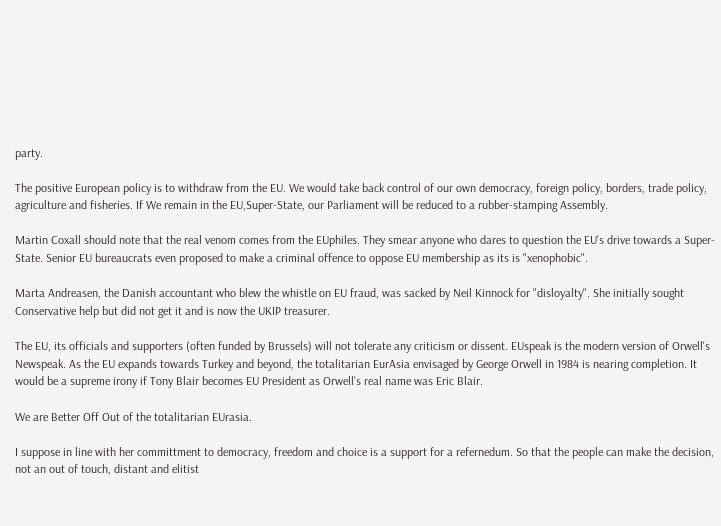party.

The positive European policy is to withdraw from the EU. We would take back control of our own democracy, foreign policy, borders, trade policy, agriculture and fisheries. If We remain in the EU,Super-State, our Parliament will be reduced to a rubber-stamping Assembly.

Martin Coxall should note that the real venom comes from the EUphiles. They smear anyone who dares to question the EU's drive towards a Super-State. Senior EU bureaucrats even proposed to make a criminal offence to oppose EU membership as its is "xenophobic".

Marta Andreasen, the Danish accountant who blew the whistle on EU fraud, was sacked by Neil Kinnock for "disloyalty". She initially sought Conservative help but did not get it and is now the UKIP treasurer.

The EU, its officials and supporters (often funded by Brussels) will not tolerate any criticism or dissent. EUspeak is the modern version of Orwell's Newspeak. As the EU expands towards Turkey and beyond, the totalitarian EurAsia envisaged by George Orwell in 1984 is nearing completion. It would be a supreme irony if Tony Blair becomes EU President as Orwell's real name was Eric Blair.

We are Better Off Out of the totalitarian EUrasia.

I suppose in line with her committment to democracy, freedom and choice is a support for a refernedum. So that the people can make the decision, not an out of touch, distant and elitist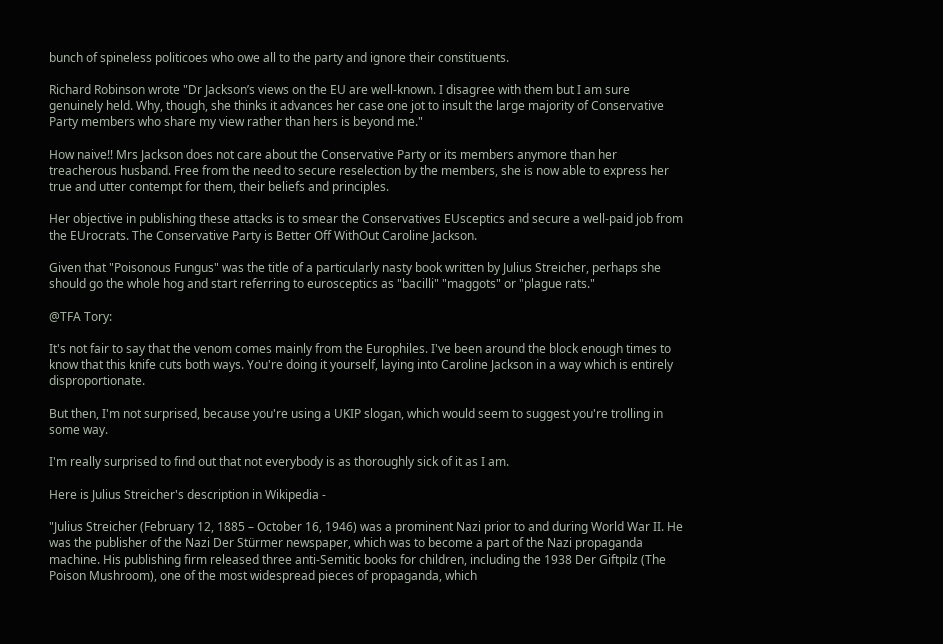bunch of spineless politicoes who owe all to the party and ignore their constituents.

Richard Robinson wrote "Dr Jackson’s views on the EU are well-known. I disagree with them but I am sure genuinely held. Why, though, she thinks it advances her case one jot to insult the large majority of Conservative Party members who share my view rather than hers is beyond me."

How naive!! Mrs Jackson does not care about the Conservative Party or its members anymore than her treacherous husband. Free from the need to secure reselection by the members, she is now able to express her true and utter contempt for them, their beliefs and principles.

Her objective in publishing these attacks is to smear the Conservatives EUsceptics and secure a well-paid job from the EUrocrats. The Conservative Party is Better Off WithOut Caroline Jackson.

Given that "Poisonous Fungus" was the title of a particularly nasty book written by Julius Streicher, perhaps she should go the whole hog and start referring to eurosceptics as "bacilli" "maggots" or "plague rats."

@TFA Tory:

It's not fair to say that the venom comes mainly from the Europhiles. I've been around the block enough times to know that this knife cuts both ways. You're doing it yourself, laying into Caroline Jackson in a way which is entirely disproportionate.

But then, I'm not surprised, because you're using a UKIP slogan, which would seem to suggest you're trolling in some way.

I'm really surprised to find out that not everybody is as thoroughly sick of it as I am.

Here is Julius Streicher's description in Wikipedia -

"Julius Streicher (February 12, 1885 – October 16, 1946) was a prominent Nazi prior to and during World War II. He was the publisher of the Nazi Der Stürmer newspaper, which was to become a part of the Nazi propaganda machine. His publishing firm released three anti-Semitic books for children, including the 1938 Der Giftpilz (The Poison Mushroom), one of the most widespread pieces of propaganda, which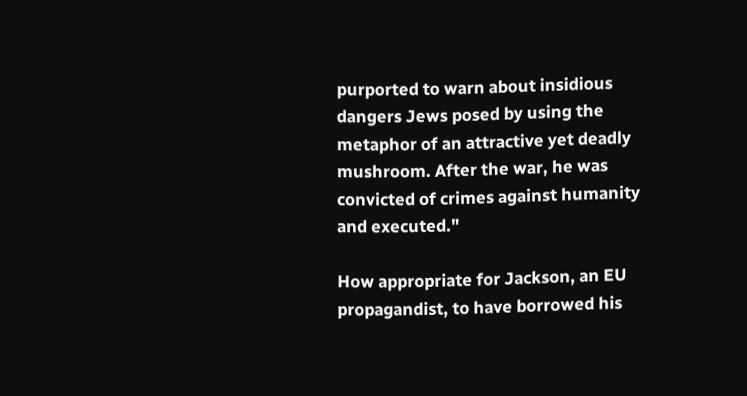purported to warn about insidious dangers Jews posed by using the metaphor of an attractive yet deadly mushroom. After the war, he was convicted of crimes against humanity and executed."

How appropriate for Jackson, an EU propagandist, to have borrowed his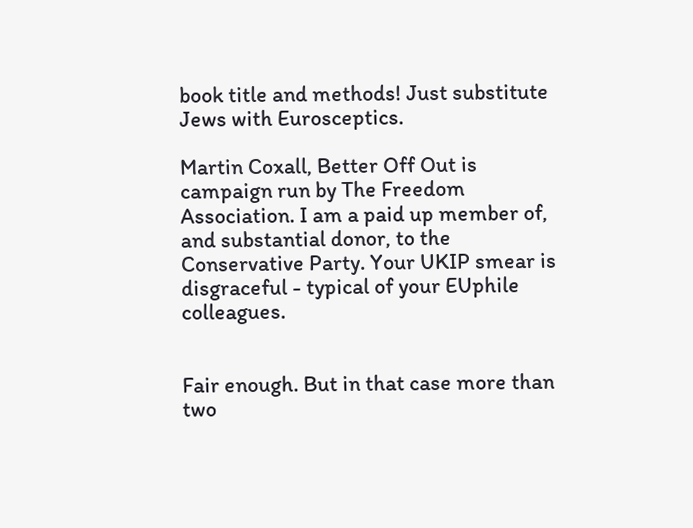book title and methods! Just substitute Jews with Eurosceptics.

Martin Coxall, Better Off Out is campaign run by The Freedom Association. I am a paid up member of, and substantial donor, to the Conservative Party. Your UKIP smear is disgraceful - typical of your EUphile colleagues.


Fair enough. But in that case more than two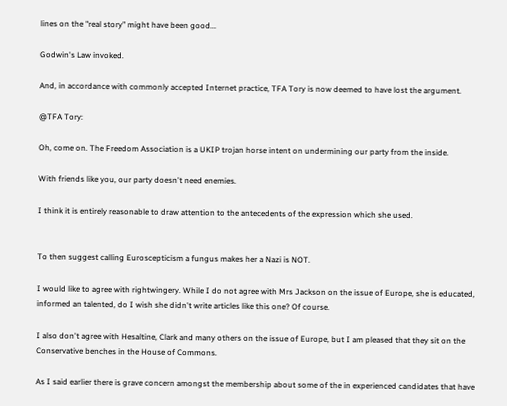lines on the "real story" might have been good...

Godwin's Law invoked.

And, in accordance with commonly accepted Internet practice, TFA Tory is now deemed to have lost the argument.

@TFA Tory:

Oh, come on. The Freedom Association is a UKIP trojan horse intent on undermining our party from the inside.

With friends like you, our party doesn't need enemies.

I think it is entirely reasonable to draw attention to the antecedents of the expression which she used.


To then suggest calling Euroscepticism a fungus makes her a Nazi is NOT.

I would like to agree with rightwingery. While I do not agree with Mrs Jackson on the issue of Europe, she is educated, informed an talented, do I wish she didn't write articles like this one? Of course.

I also don't agree with Hesaltine, Clark and many others on the issue of Europe, but I am pleased that they sit on the Conservative benches in the House of Commons.

As I said earlier there is grave concern amongst the membership about some of the in experienced candidates that have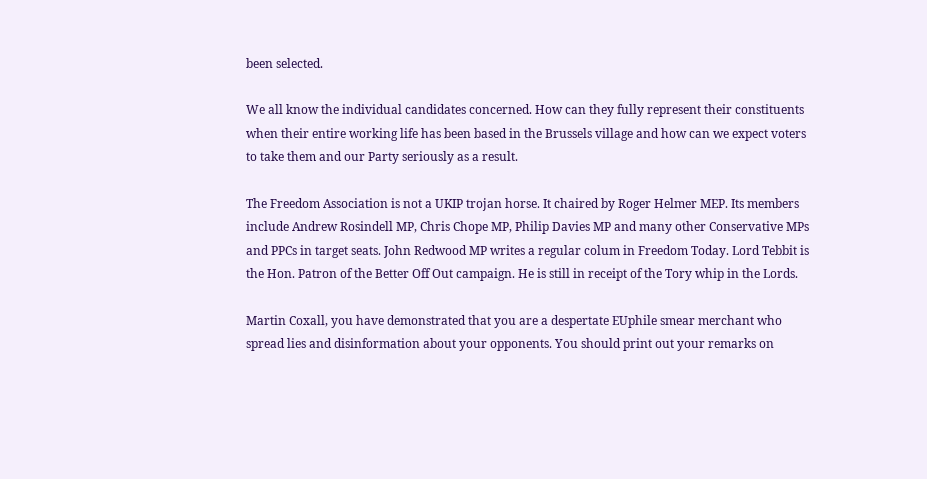been selected.

We all know the individual candidates concerned. How can they fully represent their constituents when their entire working life has been based in the Brussels village and how can we expect voters to take them and our Party seriously as a result.

The Freedom Association is not a UKIP trojan horse. It chaired by Roger Helmer MEP. Its members include Andrew Rosindell MP, Chris Chope MP, Philip Davies MP and many other Conservative MPs and PPCs in target seats. John Redwood MP writes a regular colum in Freedom Today. Lord Tebbit is the Hon. Patron of the Better Off Out campaign. He is still in receipt of the Tory whip in the Lords.

Martin Coxall, you have demonstrated that you are a despertate EUphile smear merchant who spread lies and disinformation about your opponents. You should print out your remarks on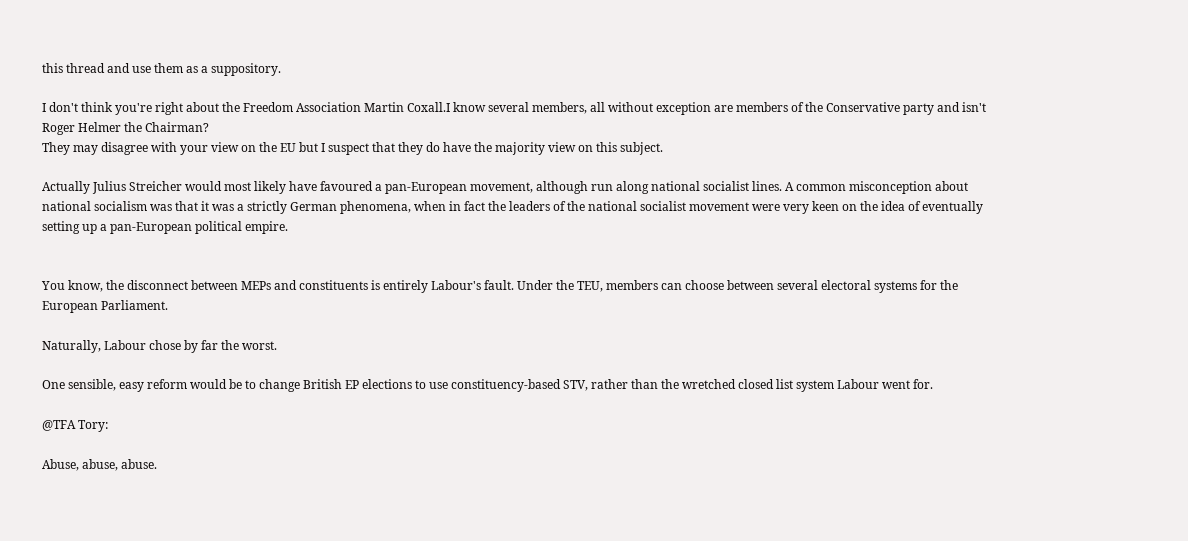this thread and use them as a suppository.

I don't think you're right about the Freedom Association Martin Coxall.I know several members, all without exception are members of the Conservative party and isn't Roger Helmer the Chairman?
They may disagree with your view on the EU but I suspect that they do have the majority view on this subject.

Actually Julius Streicher would most likely have favoured a pan-European movement, although run along national socialist lines. A common misconception about national socialism was that it was a strictly German phenomena, when in fact the leaders of the national socialist movement were very keen on the idea of eventually setting up a pan-European political empire.


You know, the disconnect between MEPs and constituents is entirely Labour's fault. Under the TEU, members can choose between several electoral systems for the European Parliament.

Naturally, Labour chose by far the worst.

One sensible, easy reform would be to change British EP elections to use constituency-based STV, rather than the wretched closed list system Labour went for.

@TFA Tory:

Abuse, abuse, abuse.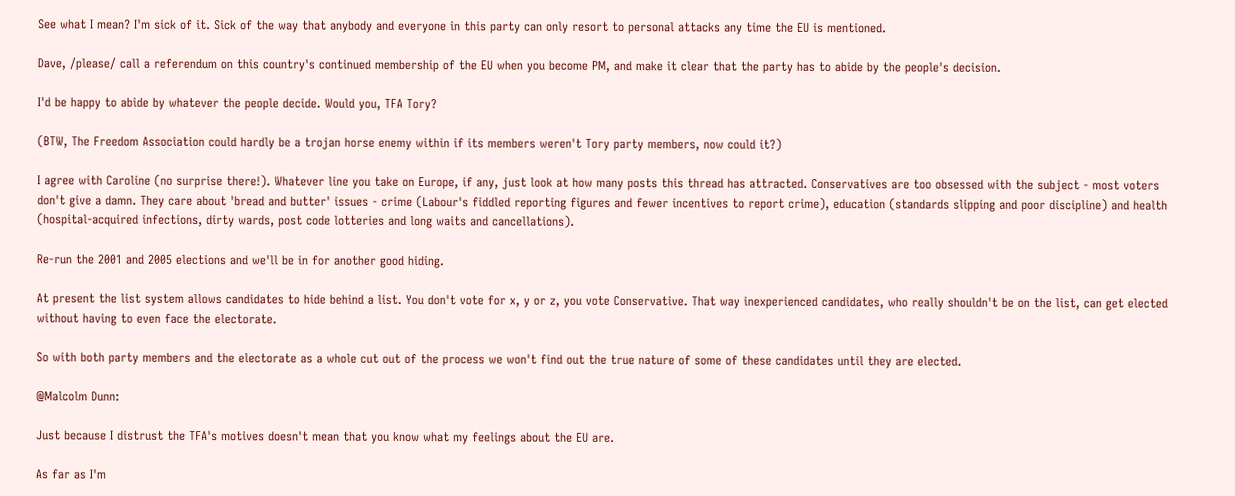See what I mean? I'm sick of it. Sick of the way that anybody and everyone in this party can only resort to personal attacks any time the EU is mentioned.

Dave, /please/ call a referendum on this country's continued membership of the EU when you become PM, and make it clear that the party has to abide by the people's decision.

I'd be happy to abide by whatever the people decide. Would you, TFA Tory?

(BTW, The Freedom Association could hardly be a trojan horse enemy within if its members weren't Tory party members, now could it?)

I agree with Caroline (no surprise there!). Whatever line you take on Europe, if any, just look at how many posts this thread has attracted. Conservatives are too obsessed with the subject - most voters don't give a damn. They care about 'bread and butter' issues - crime (Labour's fiddled reporting figures and fewer incentives to report crime), education (standards slipping and poor discipline) and health (hospital-acquired infections, dirty wards, post code lotteries and long waits and cancellations).

Re-run the 2001 and 2005 elections and we'll be in for another good hiding.

At present the list system allows candidates to hide behind a list. You don't vote for x, y or z, you vote Conservative. That way inexperienced candidates, who really shouldn't be on the list, can get elected without having to even face the electorate.

So with both party members and the electorate as a whole cut out of the process we won't find out the true nature of some of these candidates until they are elected.

@Malcolm Dunn:

Just because I distrust the TFA's motives doesn't mean that you know what my feelings about the EU are.

As far as I'm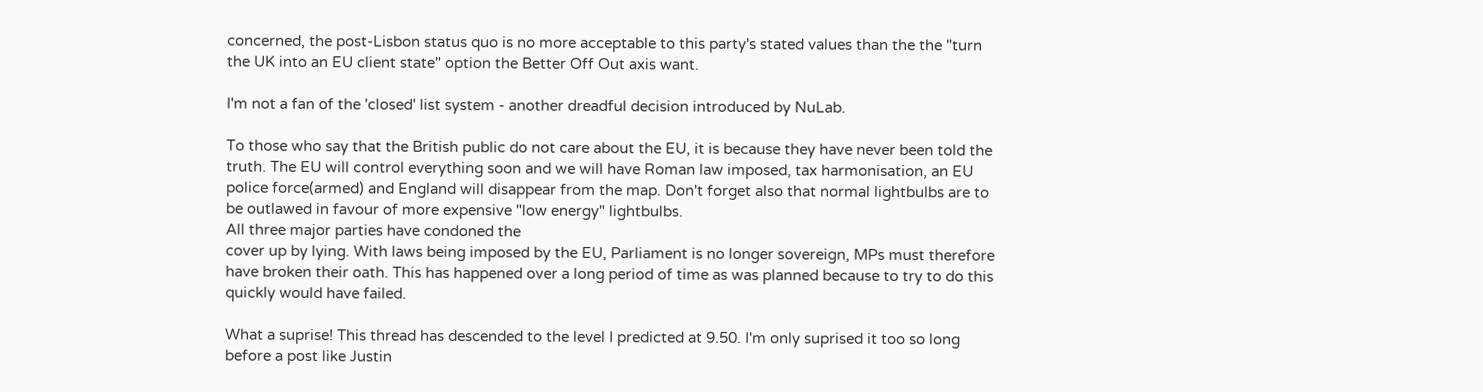concerned, the post-Lisbon status quo is no more acceptable to this party's stated values than the the "turn the UK into an EU client state" option the Better Off Out axis want.

I'm not a fan of the 'closed' list system - another dreadful decision introduced by NuLab.

To those who say that the British public do not care about the EU, it is because they have never been told the truth. The EU will control everything soon and we will have Roman law imposed, tax harmonisation, an EU police force(armed) and England will disappear from the map. Don't forget also that normal lightbulbs are to be outlawed in favour of more expensive "low energy" lightbulbs.
All three major parties have condoned the
cover up by lying. With laws being imposed by the EU, Parliament is no longer sovereign, MPs must therefore have broken their oath. This has happened over a long period of time as was planned because to try to do this quickly would have failed.

What a suprise! This thread has descended to the level I predicted at 9.50. I'm only suprised it too so long before a post like Justin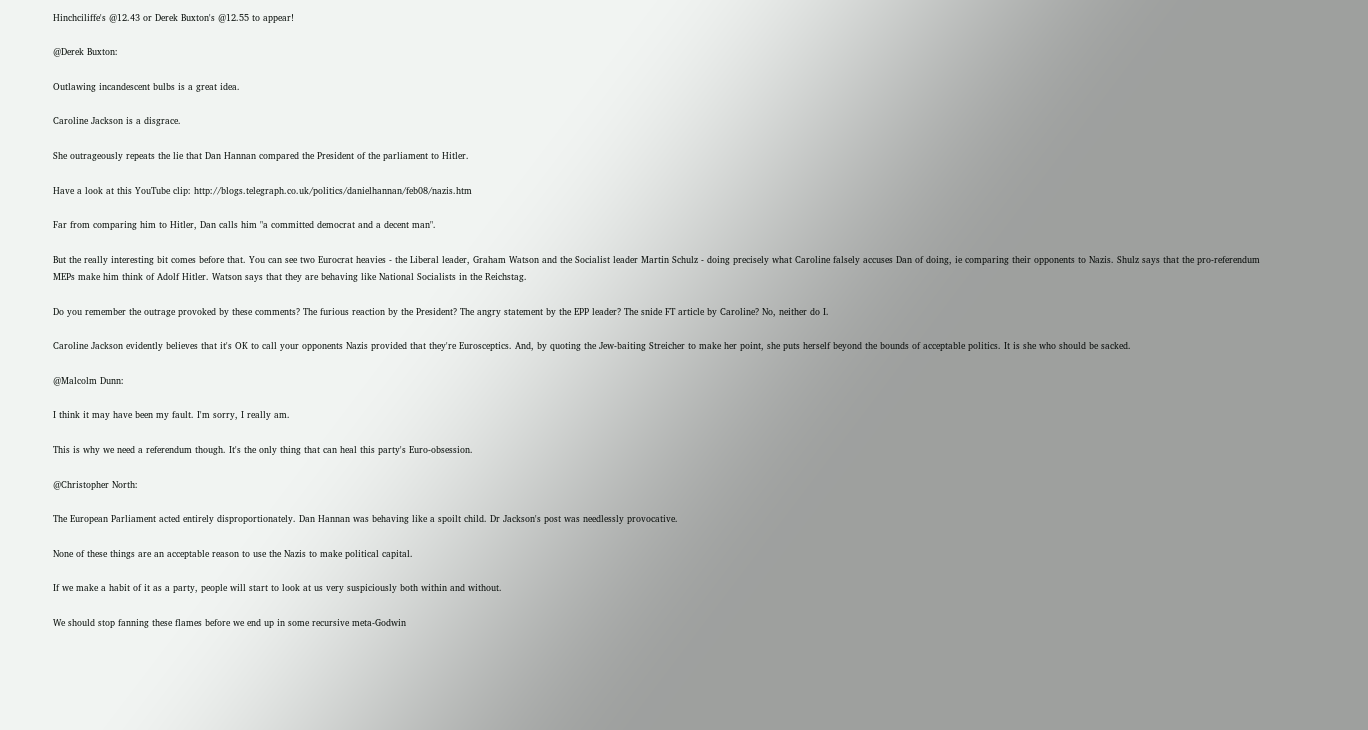Hinchciliffe's @12.43 or Derek Buxton's @12.55 to appear!

@Derek Buxton:

Outlawing incandescent bulbs is a great idea.

Caroline Jackson is a disgrace.

She outrageously repeats the lie that Dan Hannan compared the President of the parliament to Hitler.

Have a look at this YouTube clip: http://blogs.telegraph.co.uk/politics/danielhannan/feb08/nazis.htm

Far from comparing him to Hitler, Dan calls him "a committed democrat and a decent man".

But the really interesting bit comes before that. You can see two Eurocrat heavies - the Liberal leader, Graham Watson and the Socialist leader Martin Schulz - doing precisely what Caroline falsely accuses Dan of doing, ie comparing their opponents to Nazis. Shulz says that the pro-referendum MEPs make him think of Adolf Hitler. Watson says that they are behaving like National Socialists in the Reichstag.

Do you remember the outrage provoked by these comments? The furious reaction by the President? The angry statement by the EPP leader? The snide FT article by Caroline? No, neither do I.

Caroline Jackson evidently believes that it's OK to call your opponents Nazis provided that they're Eurosceptics. And, by quoting the Jew-baiting Streicher to make her point, she puts herself beyond the bounds of acceptable politics. It is she who should be sacked.

@Malcolm Dunn:

I think it may have been my fault. I'm sorry, I really am.

This is why we need a referendum though. It's the only thing that can heal this party's Euro-obsession.

@Christopher North:

The European Parliament acted entirely disproportionately. Dan Hannan was behaving like a spoilt child. Dr Jackson's post was needlessly provocative.

None of these things are an acceptable reason to use the Nazis to make political capital.

If we make a habit of it as a party, people will start to look at us very suspiciously both within and without.

We should stop fanning these flames before we end up in some recursive meta-Godwin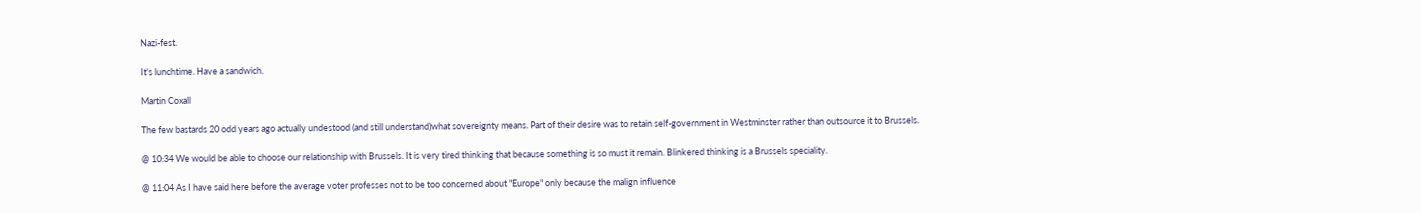Nazi-fest.

It's lunchtime. Have a sandwich.

Martin Coxall

The few bastards 20 odd years ago actually undestood (and still understand)what sovereignty means. Part of their desire was to retain self-government in Westminster rather than outsource it to Brussels.

@ 10:34 We would be able to choose our relationship with Brussels. It is very tired thinking that because something is so must it remain. Blinkered thinking is a Brussels speciality.

@ 11:04 As I have said here before the average voter professes not to be too concerned about "Europe" only because the malign influence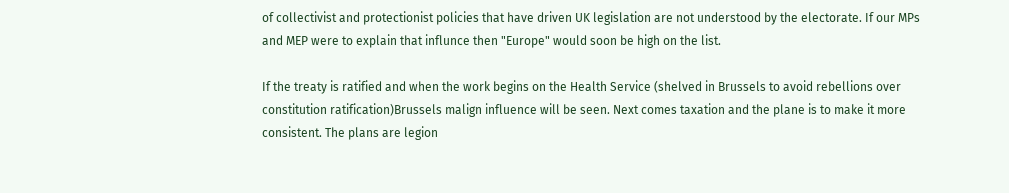of collectivist and protectionist policies that have driven UK legislation are not understood by the electorate. If our MPs and MEP were to explain that influnce then "Europe" would soon be high on the list.

If the treaty is ratified and when the work begins on the Health Service (shelved in Brussels to avoid rebellions over constitution ratification)Brussels malign influence will be seen. Next comes taxation and the plane is to make it more consistent. The plans are legion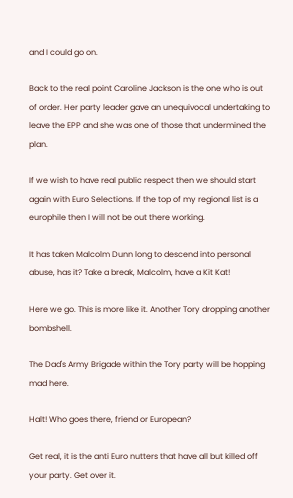and I could go on.

Back to the real point Caroline Jackson is the one who is out of order. Her party leader gave an unequivocal undertaking to leave the EPP and she was one of those that undermined the plan.

If we wish to have real public respect then we should start again with Euro Selections. If the top of my regional list is a europhile then I will not be out there working.

It has taken Malcolm Dunn long to descend into personal abuse, has it? Take a break, Malcolm, have a Kit Kat!

Here we go. This is more like it. Another Tory dropping another bombshell.

The Dad's Army Brigade within the Tory party will be hopping mad here.

Halt! Who goes there, friend or European?

Get real, it is the anti Euro nutters that have all but killed off your party. Get over it.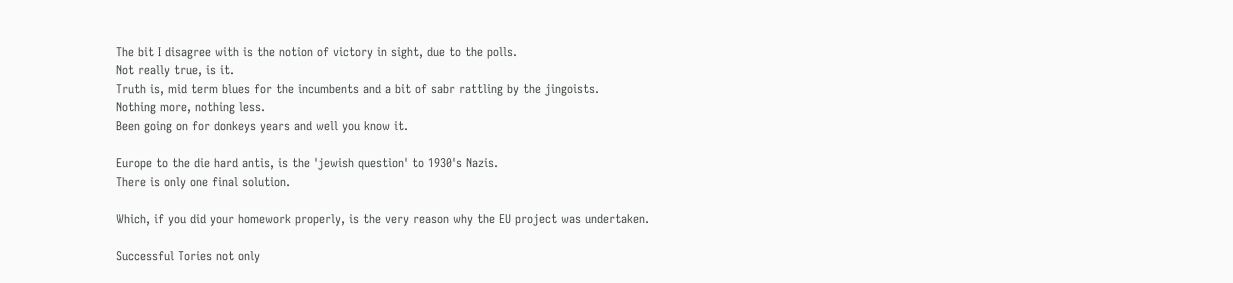The bit I disagree with is the notion of victory in sight, due to the polls.
Not really true, is it.
Truth is, mid term blues for the incumbents and a bit of sabr rattling by the jingoists.
Nothing more, nothing less.
Been going on for donkeys years and well you know it.

Europe to the die hard antis, is the 'jewish question' to 1930's Nazis.
There is only one final solution.

Which, if you did your homework properly, is the very reason why the EU project was undertaken.

Successful Tories not only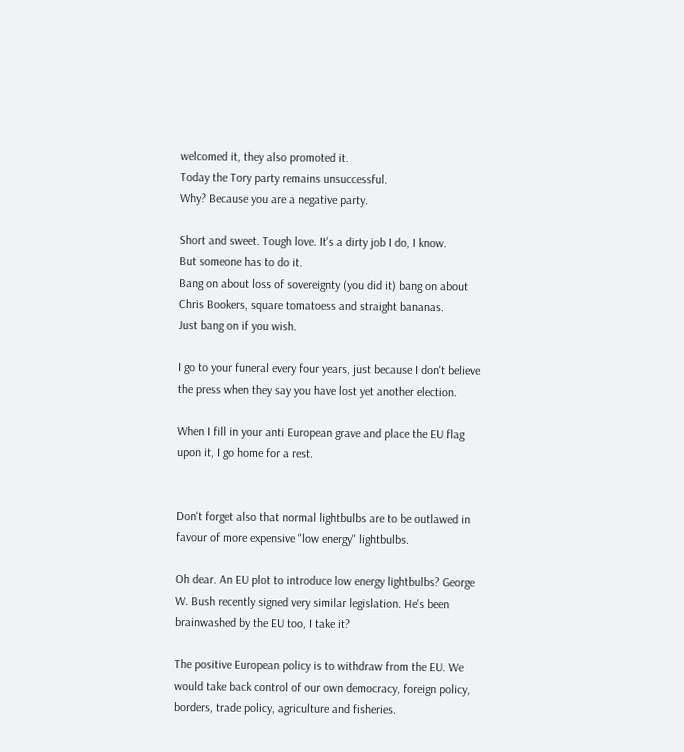welcomed it, they also promoted it.
Today the Tory party remains unsuccessful.
Why? Because you are a negative party.

Short and sweet. Tough love. It's a dirty job I do, I know.
But someone has to do it.
Bang on about loss of sovereignty (you did it) bang on about Chris Bookers, square tomatoess and straight bananas.
Just bang on if you wish.

I go to your funeral every four years, just because I don't believe the press when they say you have lost yet another election.

When I fill in your anti European grave and place the EU flag upon it, I go home for a rest.


Don't forget also that normal lightbulbs are to be outlawed in favour of more expensive "low energy" lightbulbs.

Oh dear. An EU plot to introduce low energy lightbulbs? George W. Bush recently signed very similar legislation. He's been brainwashed by the EU too, I take it?

The positive European policy is to withdraw from the EU. We would take back control of our own democracy, foreign policy, borders, trade policy, agriculture and fisheries.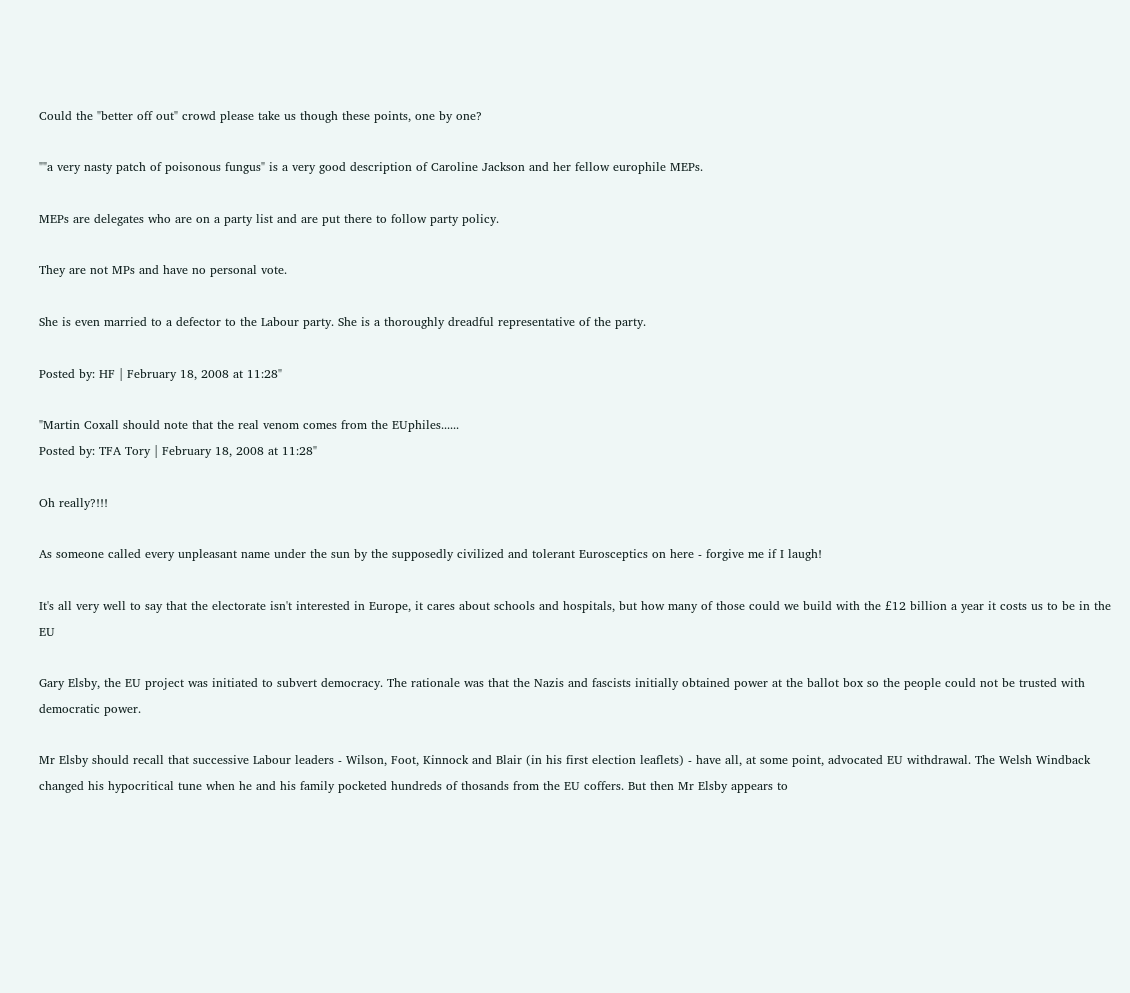Could the "better off out" crowd please take us though these points, one by one?

""a very nasty patch of poisonous fungus" is a very good description of Caroline Jackson and her fellow europhile MEPs.

MEPs are delegates who are on a party list and are put there to follow party policy.

They are not MPs and have no personal vote.

She is even married to a defector to the Labour party. She is a thoroughly dreadful representative of the party.

Posted by: HF | February 18, 2008 at 11:28"

"Martin Coxall should note that the real venom comes from the EUphiles......
Posted by: TFA Tory | February 18, 2008 at 11:28"

Oh really?!!!

As someone called every unpleasant name under the sun by the supposedly civilized and tolerant Eurosceptics on here - forgive me if I laugh!

It's all very well to say that the electorate isn't interested in Europe, it cares about schools and hospitals, but how many of those could we build with the £12 billion a year it costs us to be in the EU

Gary Elsby, the EU project was initiated to subvert democracy. The rationale was that the Nazis and fascists initially obtained power at the ballot box so the people could not be trusted with democratic power.

Mr Elsby should recall that successive Labour leaders - Wilson, Foot, Kinnock and Blair (in his first election leaflets) - have all, at some point, advocated EU withdrawal. The Welsh Windback changed his hypocritical tune when he and his family pocketed hundreds of thosands from the EU coffers. But then Mr Elsby appears to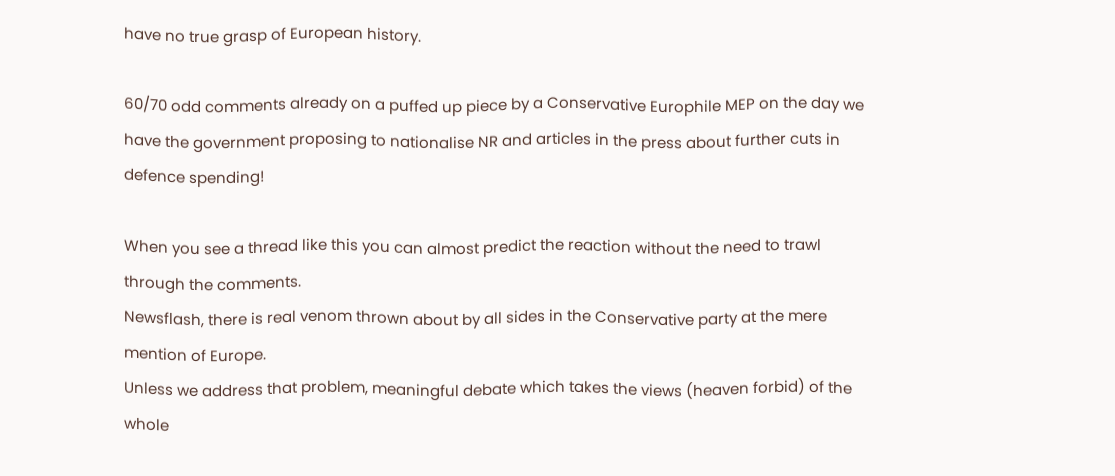have no true grasp of European history.

60/70 odd comments already on a puffed up piece by a Conservative Europhile MEP on the day we have the government proposing to nationalise NR and articles in the press about further cuts in defence spending!

When you see a thread like this you can almost predict the reaction without the need to trawl through the comments.
Newsflash, there is real venom thrown about by all sides in the Conservative party at the mere mention of Europe.
Unless we address that problem, meaningful debate which takes the views (heaven forbid) of the whole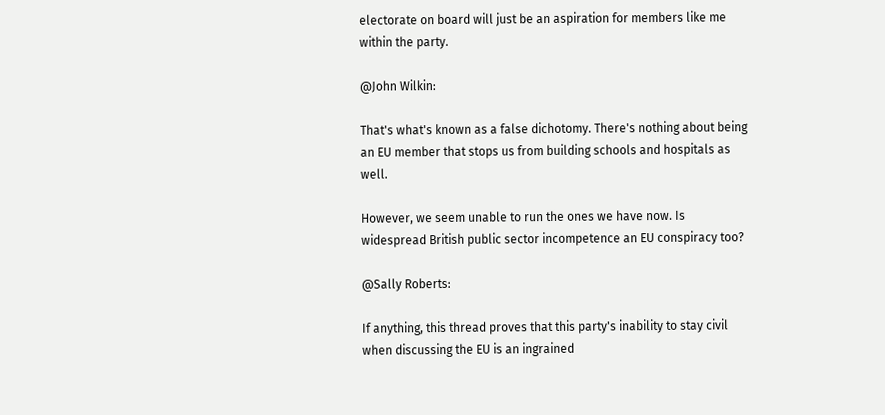electorate on board will just be an aspiration for members like me within the party.

@John Wilkin:

That's what's known as a false dichotomy. There's nothing about being an EU member that stops us from building schools and hospitals as well.

However, we seem unable to run the ones we have now. Is widespread British public sector incompetence an EU conspiracy too?

@Sally Roberts:

If anything, this thread proves that this party's inability to stay civil when discussing the EU is an ingrained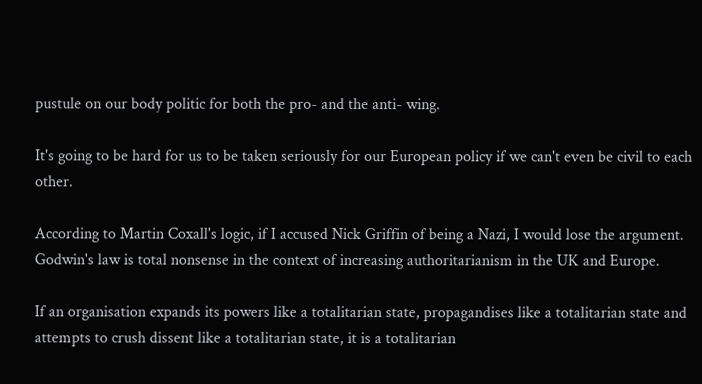pustule on our body politic for both the pro- and the anti- wing.

It's going to be hard for us to be taken seriously for our European policy if we can't even be civil to each other.

According to Martin Coxall's logic, if I accused Nick Griffin of being a Nazi, I would lose the argument. Godwin's law is total nonsense in the context of increasing authoritarianism in the UK and Europe.

If an organisation expands its powers like a totalitarian state, propagandises like a totalitarian state and attempts to crush dissent like a totalitarian state, it is a totalitarian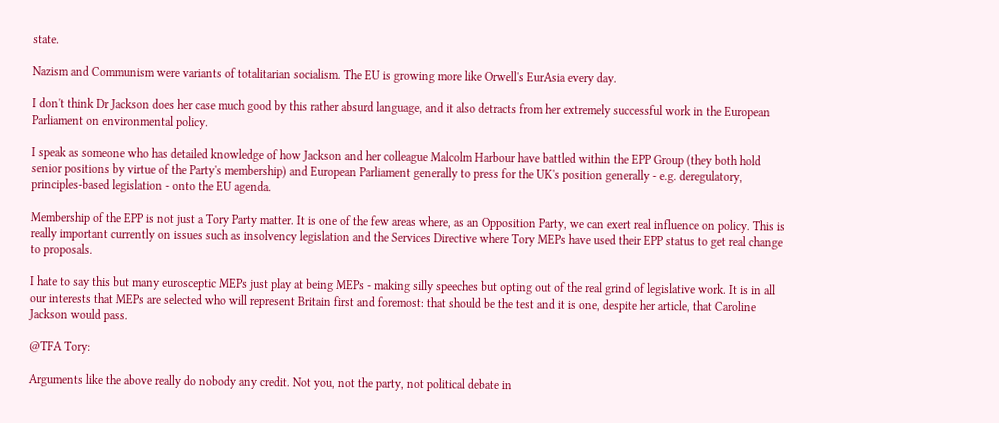state.

Nazism and Communism were variants of totalitarian socialism. The EU is growing more like Orwell's EurAsia every day.

I don't think Dr Jackson does her case much good by this rather absurd language, and it also detracts from her extremely successful work in the European Parliament on environmental policy.

I speak as someone who has detailed knowledge of how Jackson and her colleague Malcolm Harbour have battled within the EPP Group (they both hold senior positions by virtue of the Party's membership) and European Parliament generally to press for the UK's position generally - e.g. deregulatory, principles-based legislation - onto the EU agenda.

Membership of the EPP is not just a Tory Party matter. It is one of the few areas where, as an Opposition Party, we can exert real influence on policy. This is really important currently on issues such as insolvency legislation and the Services Directive where Tory MEPs have used their EPP status to get real change to proposals.

I hate to say this but many eurosceptic MEPs just play at being MEPs - making silly speeches but opting out of the real grind of legislative work. It is in all our interests that MEPs are selected who will represent Britain first and foremost: that should be the test and it is one, despite her article, that Caroline Jackson would pass.

@TFA Tory:

Arguments like the above really do nobody any credit. Not you, not the party, not political debate in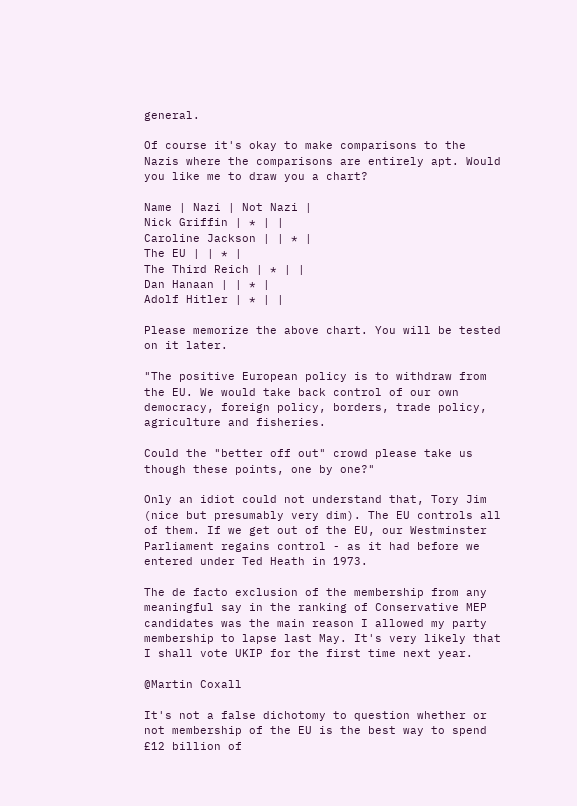general.

Of course it's okay to make comparisons to the Nazis where the comparisons are entirely apt. Would you like me to draw you a chart?

Name | Nazi | Not Nazi |
Nick Griffin | * | |
Caroline Jackson | | * |
The EU | | * |
The Third Reich | * | |
Dan Hanaan | | * |
Adolf Hitler | * | |

Please memorize the above chart. You will be tested on it later.

"The positive European policy is to withdraw from the EU. We would take back control of our own democracy, foreign policy, borders, trade policy, agriculture and fisheries.

Could the "better off out" crowd please take us though these points, one by one?"

Only an idiot could not understand that, Tory Jim (nice but presumably very dim). The EU controls all of them. If we get out of the EU, our Westminster Parliament regains control - as it had before we entered under Ted Heath in 1973.

The de facto exclusion of the membership from any meaningful say in the ranking of Conservative MEP candidates was the main reason I allowed my party membership to lapse last May. It's very likely that I shall vote UKIP for the first time next year.

@Martin Coxall

It's not a false dichotomy to question whether or not membership of the EU is the best way to spend £12 billion of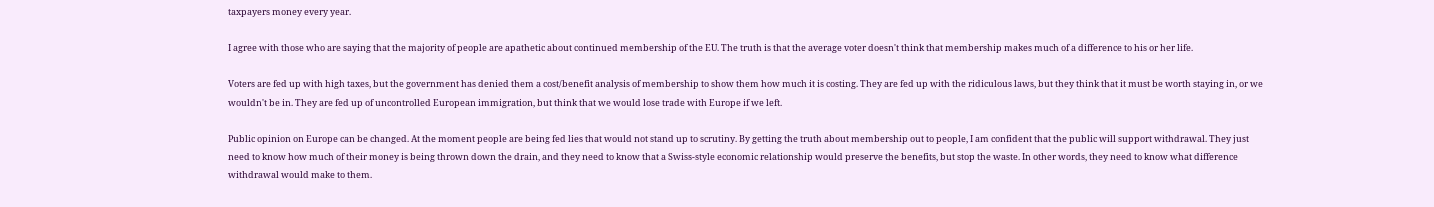taxpayers money every year.

I agree with those who are saying that the majority of people are apathetic about continued membership of the EU. The truth is that the average voter doesn't think that membership makes much of a difference to his or her life.

Voters are fed up with high taxes, but the government has denied them a cost/benefit analysis of membership to show them how much it is costing. They are fed up with the ridiculous laws, but they think that it must be worth staying in, or we wouldn't be in. They are fed up of uncontrolled European immigration, but think that we would lose trade with Europe if we left.

Public opinion on Europe can be changed. At the moment people are being fed lies that would not stand up to scrutiny. By getting the truth about membership out to people, I am confident that the public will support withdrawal. They just need to know how much of their money is being thrown down the drain, and they need to know that a Swiss-style economic relationship would preserve the benefits, but stop the waste. In other words, they need to know what difference withdrawal would make to them.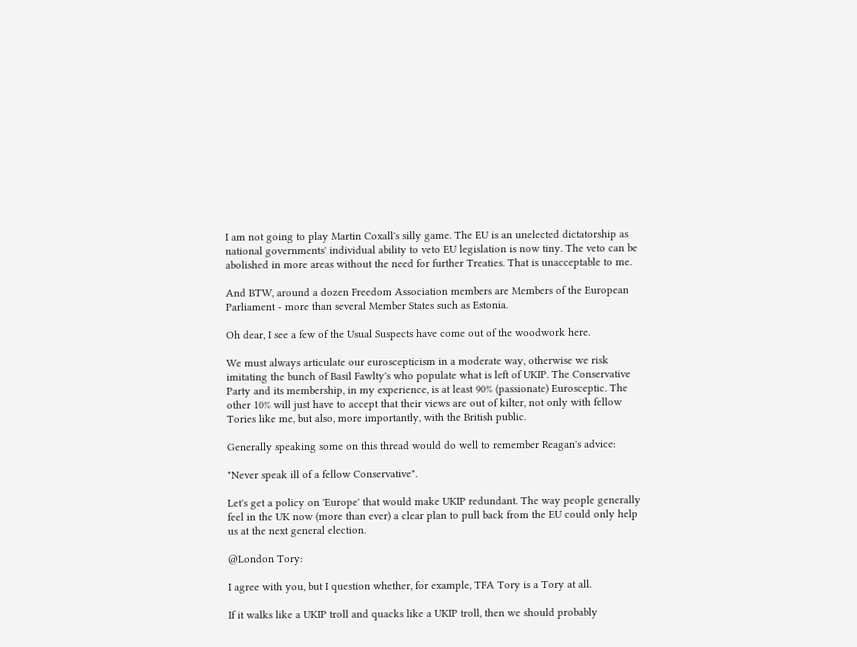I am not going to play Martin Coxall's silly game. The EU is an unelected dictatorship as national governments' individual ability to veto EU legislation is now tiny. The veto can be abolished in more areas without the need for further Treaties. That is unacceptable to me.

And BTW, around a dozen Freedom Association members are Members of the European Parliament - more than several Member States such as Estonia.

Oh dear, I see a few of the Usual Suspects have come out of the woodwork here.

We must always articulate our euroscepticism in a moderate way, otherwise we risk imitating the bunch of Basil Fawlty's who populate what is left of UKIP. The Conservative Party and its membership, in my experience, is at least 90% (passionate) Eurosceptic. The other 10% will just have to accept that their views are out of kilter, not only with fellow Tories like me, but also, more importantly, with the British public.

Generally speaking some on this thread would do well to remember Reagan's advice:

"Never speak ill of a fellow Conservative".

Let's get a policy on 'Europe' that would make UKIP redundant. The way people generally feel in the UK now (more than ever) a clear plan to pull back from the EU could only help us at the next general election.

@London Tory:

I agree with you, but I question whether, for example, TFA Tory is a Tory at all.

If it walks like a UKIP troll and quacks like a UKIP troll, then we should probably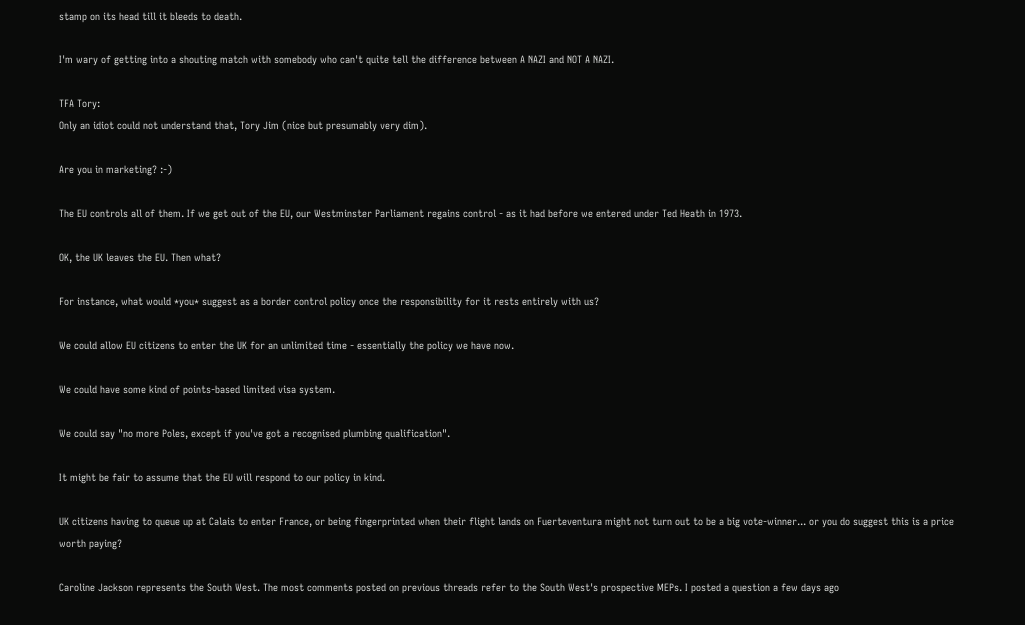stamp on its head till it bleeds to death.

I'm wary of getting into a shouting match with somebody who can't quite tell the difference between A NAZI and NOT A NAZI.

TFA Tory:
Only an idiot could not understand that, Tory Jim (nice but presumably very dim).

Are you in marketing? :-)

The EU controls all of them. If we get out of the EU, our Westminster Parliament regains control - as it had before we entered under Ted Heath in 1973.

OK, the UK leaves the EU. Then what?

For instance, what would *you* suggest as a border control policy once the responsibility for it rests entirely with us?

We could allow EU citizens to enter the UK for an unlimited time - essentially the policy we have now.

We could have some kind of points-based limited visa system.

We could say "no more Poles, except if you've got a recognised plumbing qualification".

It might be fair to assume that the EU will respond to our policy in kind.

UK citizens having to queue up at Calais to enter France, or being fingerprinted when their flight lands on Fuerteventura might not turn out to be a big vote-winner... or you do suggest this is a price worth paying?

Caroline Jackson represents the South West. The most comments posted on previous threads refer to the South West's prospective MEPs. I posted a question a few days ago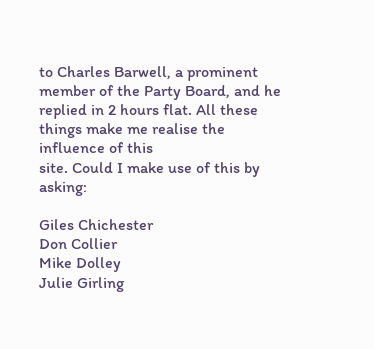to Charles Barwell, a prominent member of the Party Board, and he replied in 2 hours flat. All these things make me realise the influence of this
site. Could I make use of this by asking:

Giles Chichester
Don Collier
Mike Dolley
Julie Girling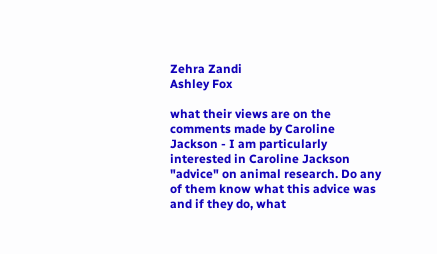Zehra Zandi
Ashley Fox

what their views are on the comments made by Caroline Jackson - I am particularly interested in Caroline Jackson "advice" on animal research. Do any of them know what this advice was and if they do, what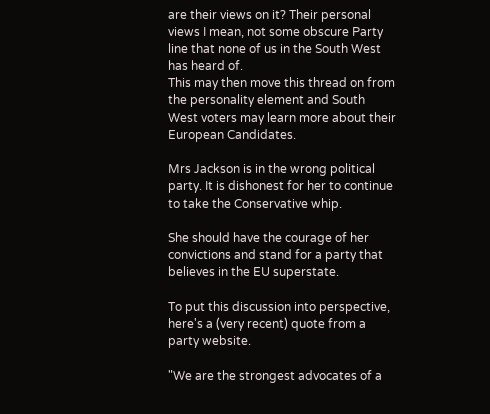are their views on it? Their personal views I mean, not some obscure Party line that none of us in the South West has heard of.
This may then move this thread on from the personality element and South West voters may learn more about their European Candidates.

Mrs Jackson is in the wrong political party. It is dishonest for her to continue to take the Conservative whip.

She should have the courage of her convictions and stand for a party that believes in the EU superstate.

To put this discussion into perspective, here's a (very recent) quote from a party website.

"We are the strongest advocates of a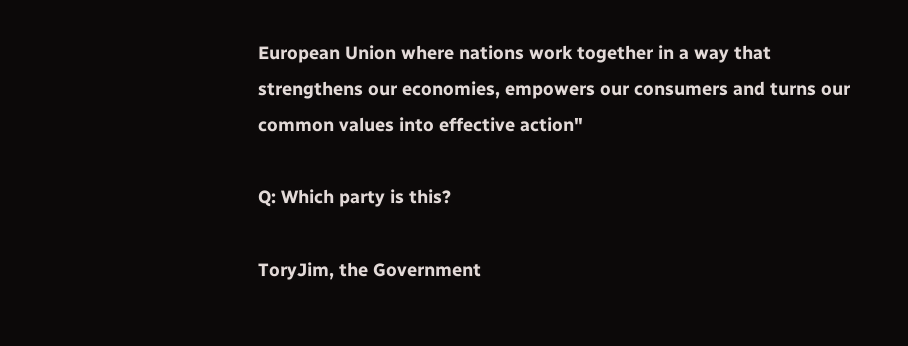European Union where nations work together in a way that strengthens our economies, empowers our consumers and turns our common values into effective action"

Q: Which party is this?

ToryJim, the Government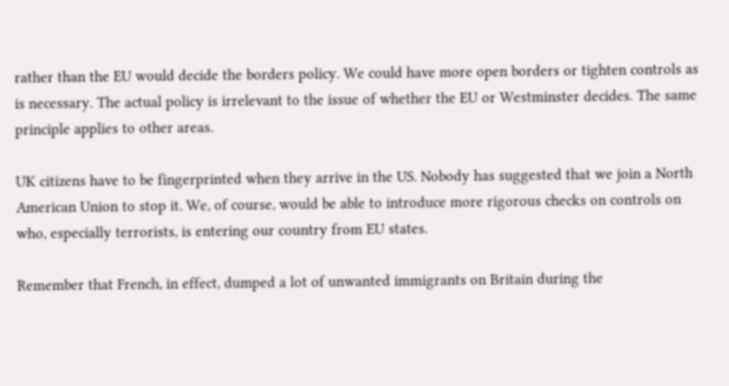rather than the EU would decide the borders policy. We could have more open borders or tighten controls as is necessary. The actual policy is irrelevant to the issue of whether the EU or Westminster decides. The same principle applies to other areas.

UK citizens have to be fingerprinted when they arrive in the US. Nobody has suggested that we join a North American Union to stop it. We, of course, would be able to introduce more rigorous checks on controls on who, especially terrorists, is entering our country from EU states.

Remember that French, in effect, dumped a lot of unwanted immigrants on Britain during the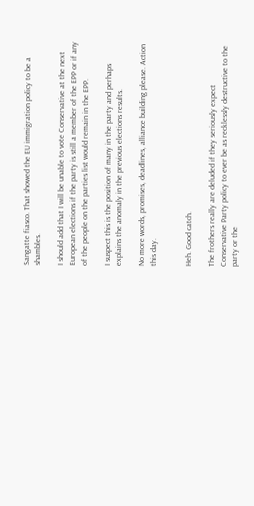Sangatte fiasco. That showed the EU immigration policy to be a shambles.

I should add that I will be unable to vote Conservative at the next European elections if the party is still a member of the EPP or if any of the people on the parties list would remain in the EPP.

I suspect this is the position of many in the party and perhaps explains the anomaly in the previous elections results.

No more words, promises, deadlines, alliance building please. Action this day.


Heh. Good catch.

The frothers really are deluded if they seriously expect Conservative Party policy to ever be as recklessly destructive to the party or the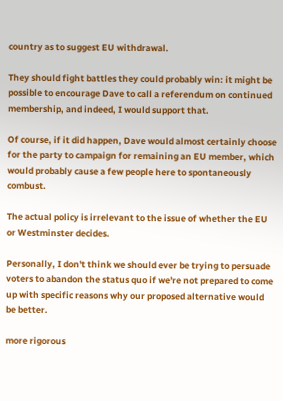country as to suggest EU withdrawal.

They should fight battles they could probably win: it might be possible to encourage Dave to call a referendum on continued membership, and indeed, I would support that.

Of course, if it did happen, Dave would almost certainly choose for the party to campaign for remaining an EU member, which would probably cause a few people here to spontaneously combust.

The actual policy is irrelevant to the issue of whether the EU or Westminster decides.

Personally, I don't think we should ever be trying to persuade voters to abandon the status quo if we're not prepared to come up with specific reasons why our proposed alternative would be better.

more rigorous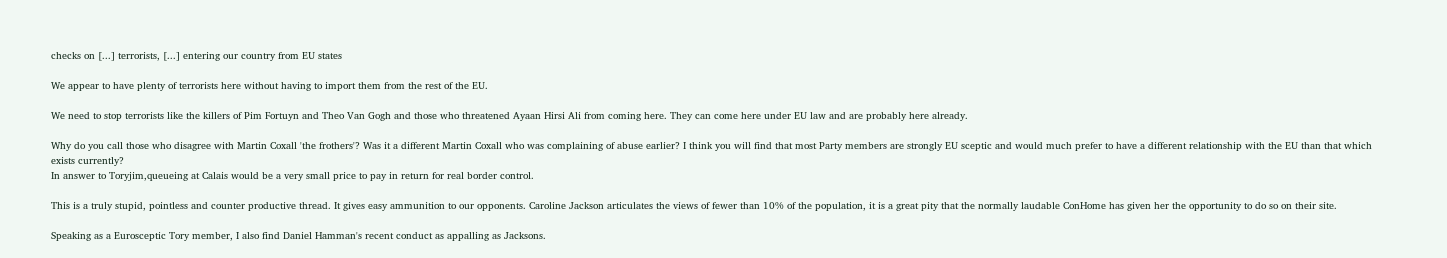checks on [...] terrorists, [...] entering our country from EU states

We appear to have plenty of terrorists here without having to import them from the rest of the EU.

We need to stop terrorists like the killers of Pim Fortuyn and Theo Van Gogh and those who threatened Ayaan Hirsi Ali from coming here. They can come here under EU law and are probably here already.

Why do you call those who disagree with Martin Coxall 'the frothers'? Was it a different Martin Coxall who was complaining of abuse earlier? I think you will find that most Party members are strongly EU sceptic and would much prefer to have a different relationship with the EU than that which exists currently?
In answer to Toryjim,queueing at Calais would be a very small price to pay in return for real border control.

This is a truly stupid, pointless and counter productive thread. It gives easy ammunition to our opponents. Caroline Jackson articulates the views of fewer than 10% of the population, it is a great pity that the normally laudable ConHome has given her the opportunity to do so on their site.

Speaking as a Eurosceptic Tory member, I also find Daniel Hamman's recent conduct as appalling as Jacksons.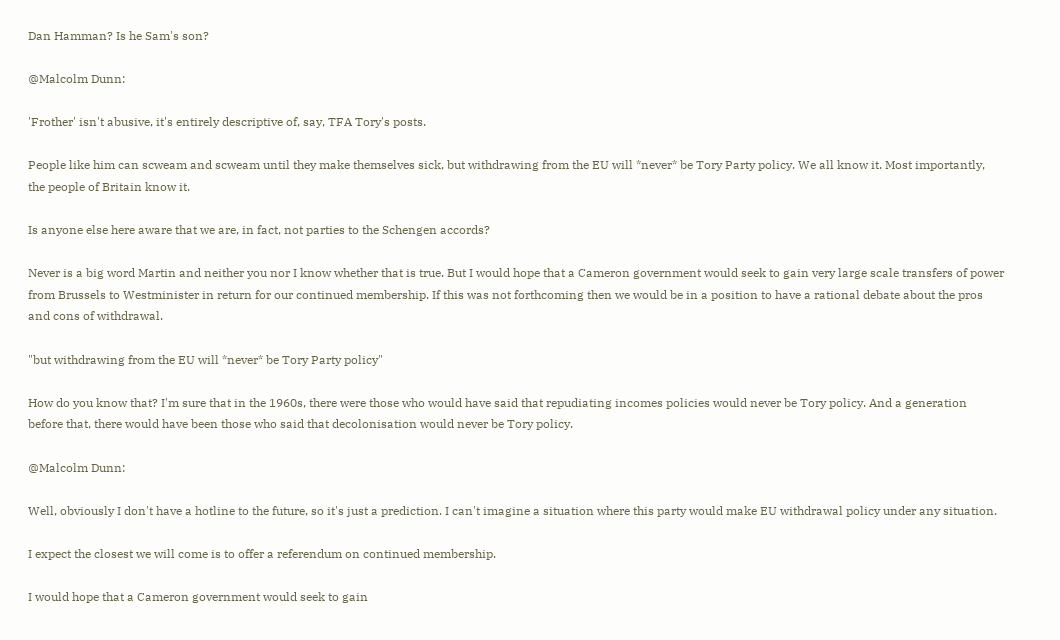Dan Hamman? Is he Sam's son?

@Malcolm Dunn:

'Frother' isn't abusive, it's entirely descriptive of, say, TFA Tory's posts.

People like him can scweam and scweam until they make themselves sick, but withdrawing from the EU will *never* be Tory Party policy. We all know it. Most importantly, the people of Britain know it.

Is anyone else here aware that we are, in fact, not parties to the Schengen accords?

Never is a big word Martin and neither you nor I know whether that is true. But I would hope that a Cameron government would seek to gain very large scale transfers of power from Brussels to Westminister in return for our continued membership. If this was not forthcoming then we would be in a position to have a rational debate about the pros and cons of withdrawal.

"but withdrawing from the EU will *never* be Tory Party policy"

How do you know that? I'm sure that in the 1960s, there were those who would have said that repudiating incomes policies would never be Tory policy. And a generation before that, there would have been those who said that decolonisation would never be Tory policy.

@Malcolm Dunn:

Well, obviously I don't have a hotline to the future, so it's just a prediction. I can't imagine a situation where this party would make EU withdrawal policy under any situation.

I expect the closest we will come is to offer a referendum on continued membership.

I would hope that a Cameron government would seek to gain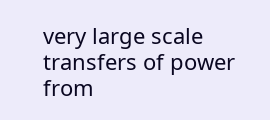very large scale transfers of power from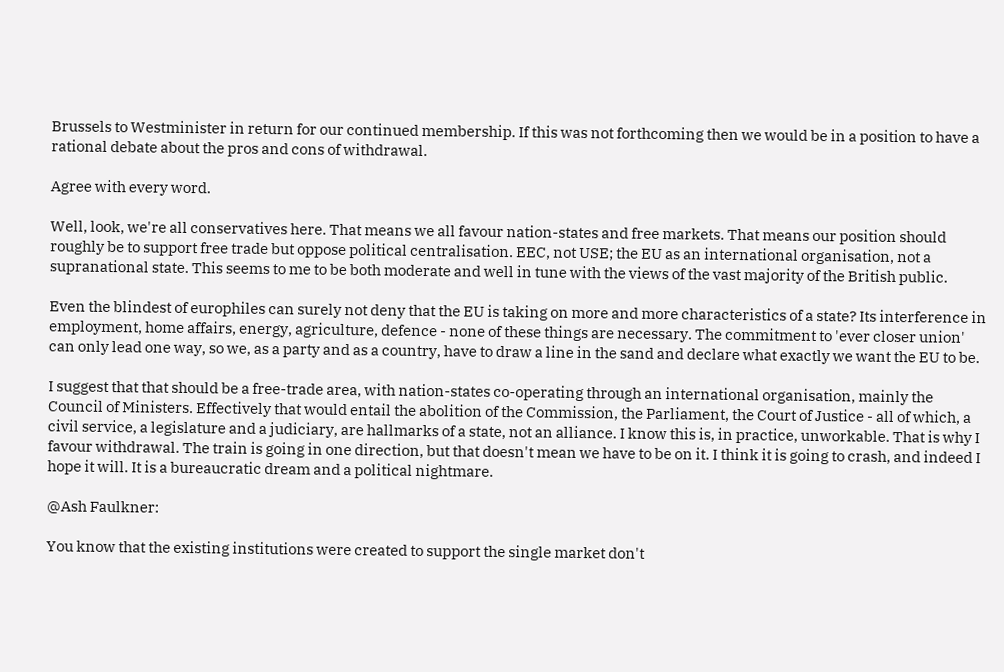Brussels to Westminister in return for our continued membership. If this was not forthcoming then we would be in a position to have a rational debate about the pros and cons of withdrawal.

Agree with every word.

Well, look, we're all conservatives here. That means we all favour nation-states and free markets. That means our position should roughly be to support free trade but oppose political centralisation. EEC, not USE; the EU as an international organisation, not a supranational state. This seems to me to be both moderate and well in tune with the views of the vast majority of the British public.

Even the blindest of europhiles can surely not deny that the EU is taking on more and more characteristics of a state? Its interference in employment, home affairs, energy, agriculture, defence - none of these things are necessary. The commitment to 'ever closer union' can only lead one way, so we, as a party and as a country, have to draw a line in the sand and declare what exactly we want the EU to be.

I suggest that that should be a free-trade area, with nation-states co-operating through an international organisation, mainly the Council of Ministers. Effectively that would entail the abolition of the Commission, the Parliament, the Court of Justice - all of which, a civil service, a legislature and a judiciary, are hallmarks of a state, not an alliance. I know this is, in practice, unworkable. That is why I favour withdrawal. The train is going in one direction, but that doesn't mean we have to be on it. I think it is going to crash, and indeed I hope it will. It is a bureaucratic dream and a political nightmare.

@Ash Faulkner:

You know that the existing institutions were created to support the single market don't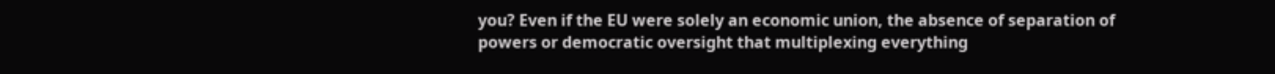you? Even if the EU were solely an economic union, the absence of separation of powers or democratic oversight that multiplexing everything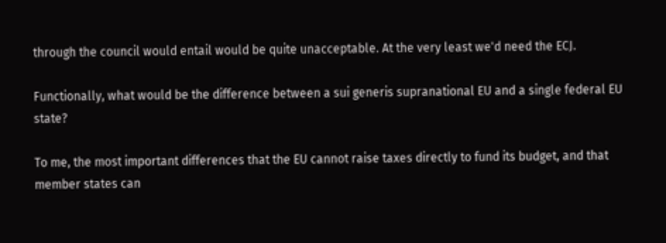through the council would entail would be quite unacceptable. At the very least we'd need the ECJ.

Functionally, what would be the difference between a sui generis supranational EU and a single federal EU state?

To me, the most important differences that the EU cannot raise taxes directly to fund its budget, and that member states can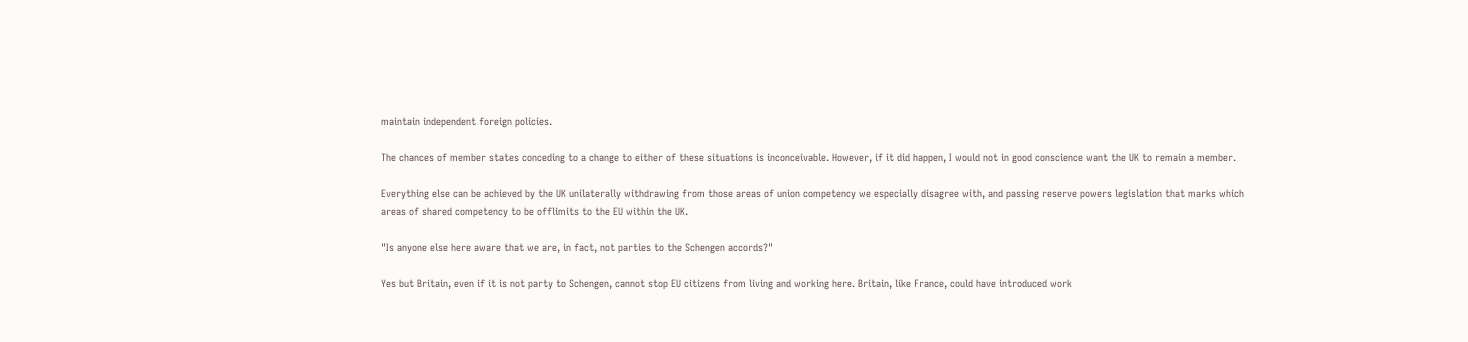maintain independent foreign policies.

The chances of member states conceding to a change to either of these situations is inconceivable. However, if it did happen, I would not in good conscience want the UK to remain a member.

Everything else can be achieved by the UK unilaterally withdrawing from those areas of union competency we especially disagree with, and passing reserve powers legislation that marks which areas of shared competency to be offlimits to the EU within the UK.

"Is anyone else here aware that we are, in fact, not parties to the Schengen accords?"

Yes but Britain, even if it is not party to Schengen, cannot stop EU citizens from living and working here. Britain, like France, could have introduced work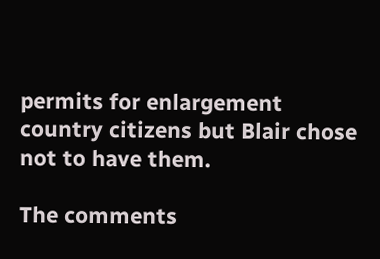permits for enlargement country citizens but Blair chose not to have them.

The comments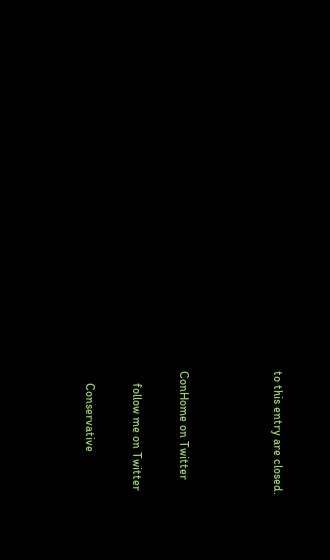to this entry are closed.



ConHome on Twitter

    follow me on Twitter

    Conservative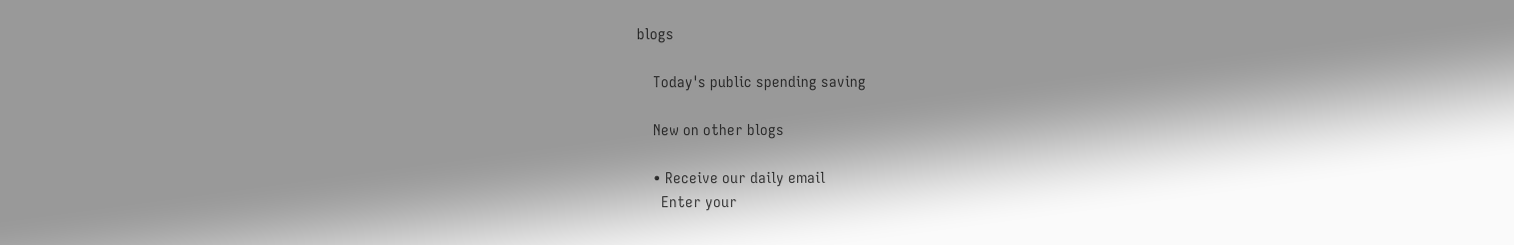blogs

    Today's public spending saving

    New on other blogs

    • Receive our daily email
      Enter your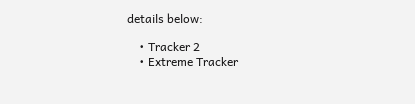details below:

    • Tracker 2
    • Extreme Tracker